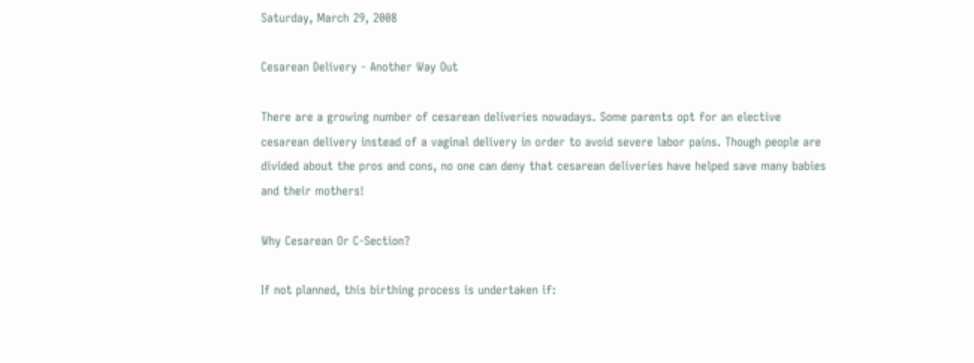Saturday, March 29, 2008

Cesarean Delivery - Another Way Out

There are a growing number of cesarean deliveries nowadays. Some parents opt for an elective cesarean delivery instead of a vaginal delivery in order to avoid severe labor pains. Though people are divided about the pros and cons, no one can deny that cesarean deliveries have helped save many babies and their mothers!

Why Cesarean Or C-Section?

If not planned, this birthing process is undertaken if: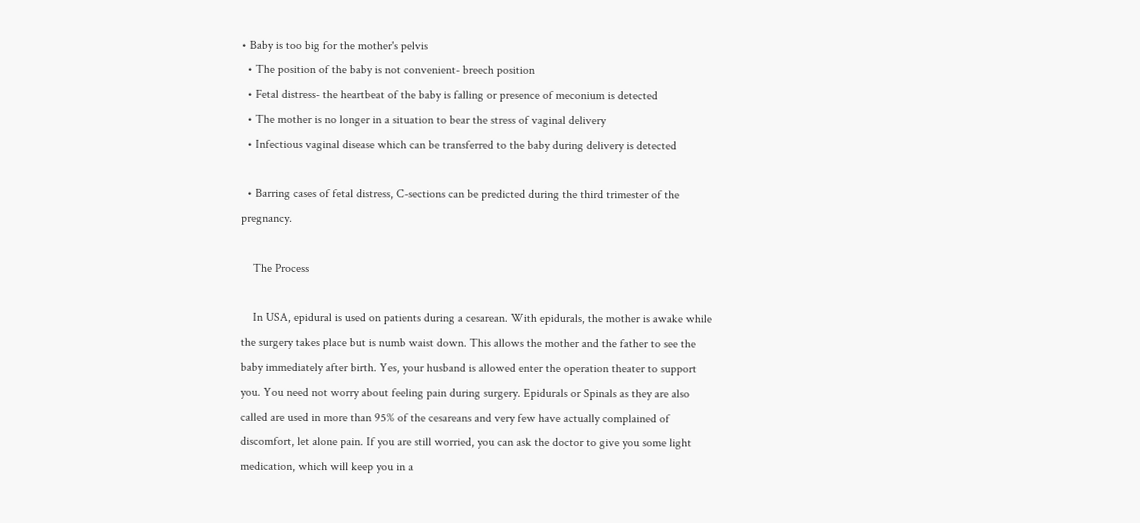• Baby is too big for the mother's pelvis
  • The position of the baby is not convenient- breech position
  • Fetal distress- the heartbeat of the baby is falling or presence of meconium is detected
  • The mother is no longer in a situation to bear the stress of vaginal delivery
  • Infectious vaginal disease which can be transferred to the baby during delivery is detected

  • Barring cases of fetal distress, C-sections can be predicted during the third trimester of the pregnancy.

    The Process

    In USA, epidural is used on patients during a cesarean. With epidurals, the mother is awake while the surgery takes place but is numb waist down. This allows the mother and the father to see the baby immediately after birth. Yes, your husband is allowed enter the operation theater to support you. You need not worry about feeling pain during surgery. Epidurals or Spinals as they are also called are used in more than 95% of the cesareans and very few have actually complained of discomfort, let alone pain. If you are still worried, you can ask the doctor to give you some light medication, which will keep you in a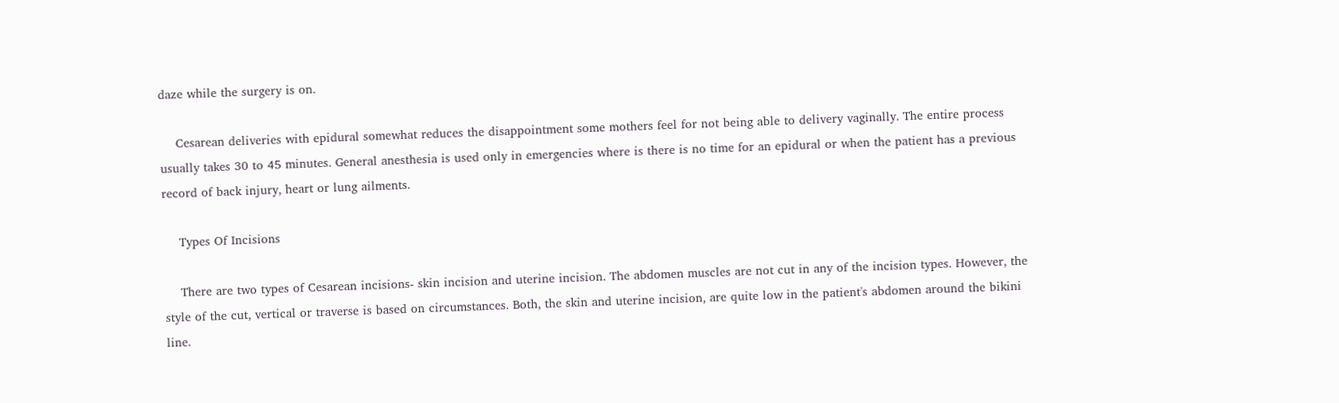daze while the surgery is on.

    Cesarean deliveries with epidural somewhat reduces the disappointment some mothers feel for not being able to delivery vaginally. The entire process usually takes 30 to 45 minutes. General anesthesia is used only in emergencies where is there is no time for an epidural or when the patient has a previous record of back injury, heart or lung ailments.

    Types Of Incisions

    There are two types of Cesarean incisions- skin incision and uterine incision. The abdomen muscles are not cut in any of the incision types. However, the style of the cut, vertical or traverse is based on circumstances. Both, the skin and uterine incision, are quite low in the patient's abdomen around the bikini line.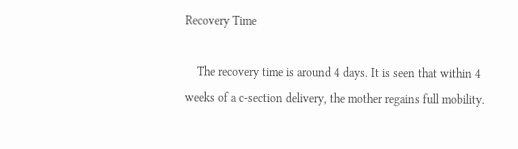Recovery Time

    The recovery time is around 4 days. It is seen that within 4 weeks of a c-section delivery, the mother regains full mobility.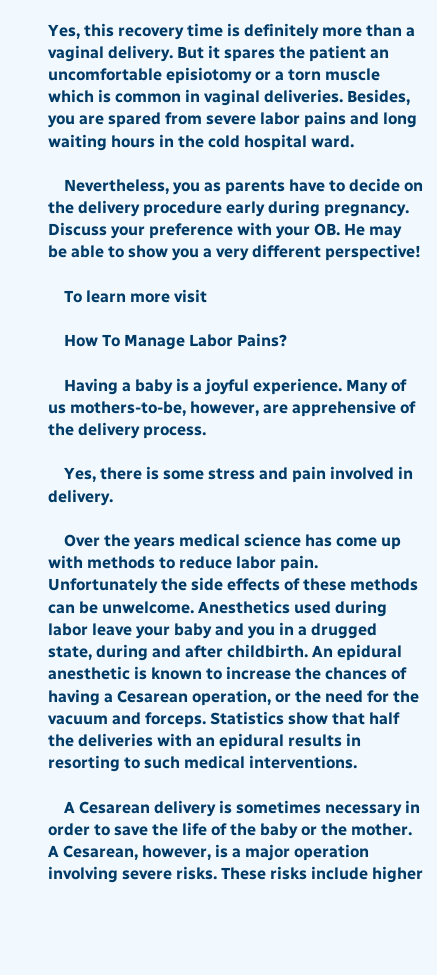Yes, this recovery time is definitely more than a vaginal delivery. But it spares the patient an uncomfortable episiotomy or a torn muscle which is common in vaginal deliveries. Besides, you are spared from severe labor pains and long waiting hours in the cold hospital ward.

    Nevertheless, you as parents have to decide on the delivery procedure early during pregnancy. Discuss your preference with your OB. He may be able to show you a very different perspective!

    To learn more visit

    How To Manage Labor Pains?

    Having a baby is a joyful experience. Many of us mothers-to-be, however, are apprehensive of the delivery process.

    Yes, there is some stress and pain involved in delivery.

    Over the years medical science has come up with methods to reduce labor pain. Unfortunately the side effects of these methods can be unwelcome. Anesthetics used during labor leave your baby and you in a drugged state, during and after childbirth. An epidural anesthetic is known to increase the chances of having a Cesarean operation, or the need for the vacuum and forceps. Statistics show that half the deliveries with an epidural results in resorting to such medical interventions.

    A Cesarean delivery is sometimes necessary in order to save the life of the baby or the mother. A Cesarean, however, is a major operation involving severe risks. These risks include higher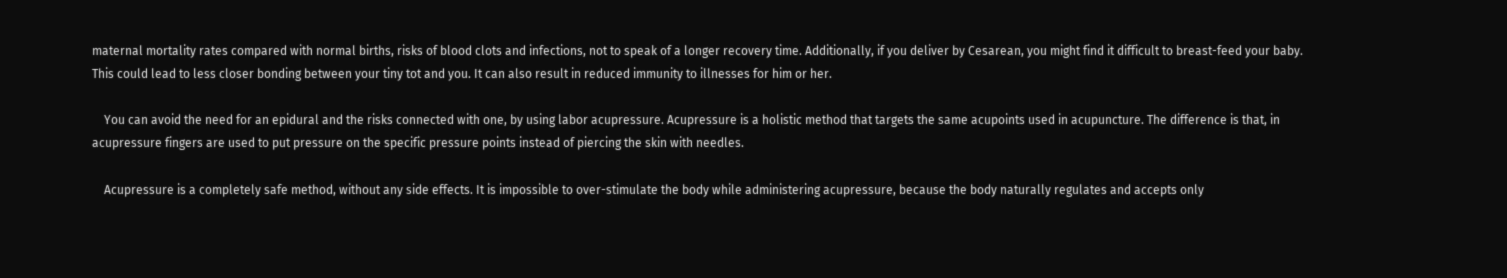maternal mortality rates compared with normal births, risks of blood clots and infections, not to speak of a longer recovery time. Additionally, if you deliver by Cesarean, you might find it difficult to breast-feed your baby. This could lead to less closer bonding between your tiny tot and you. It can also result in reduced immunity to illnesses for him or her.

    You can avoid the need for an epidural and the risks connected with one, by using labor acupressure. Acupressure is a holistic method that targets the same acupoints used in acupuncture. The difference is that, in acupressure fingers are used to put pressure on the specific pressure points instead of piercing the skin with needles.

    Acupressure is a completely safe method, without any side effects. It is impossible to over-stimulate the body while administering acupressure, because the body naturally regulates and accepts only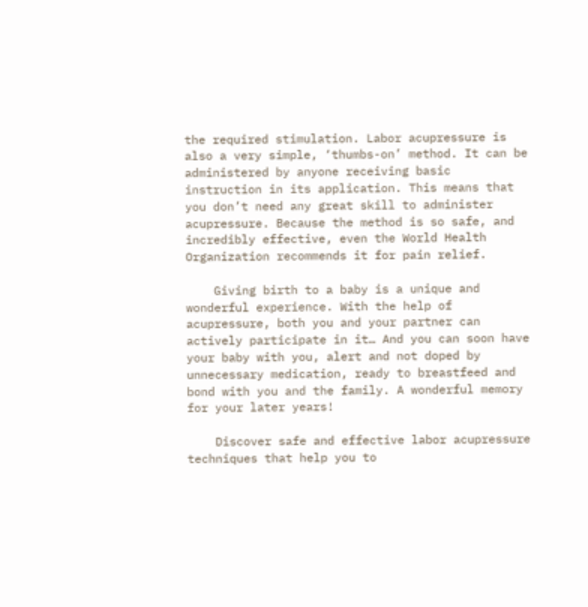the required stimulation. Labor acupressure is also a very simple, ‘thumbs-on’ method. It can be administered by anyone receiving basic instruction in its application. This means that you don’t need any great skill to administer acupressure. Because the method is so safe, and incredibly effective, even the World Health Organization recommends it for pain relief.

    Giving birth to a baby is a unique and wonderful experience. With the help of acupressure, both you and your partner can actively participate in it… And you can soon have your baby with you, alert and not doped by unnecessary medication, ready to breastfeed and bond with you and the family. A wonderful memory for your later years!

    Discover safe and effective labor acupressure techniques that help you to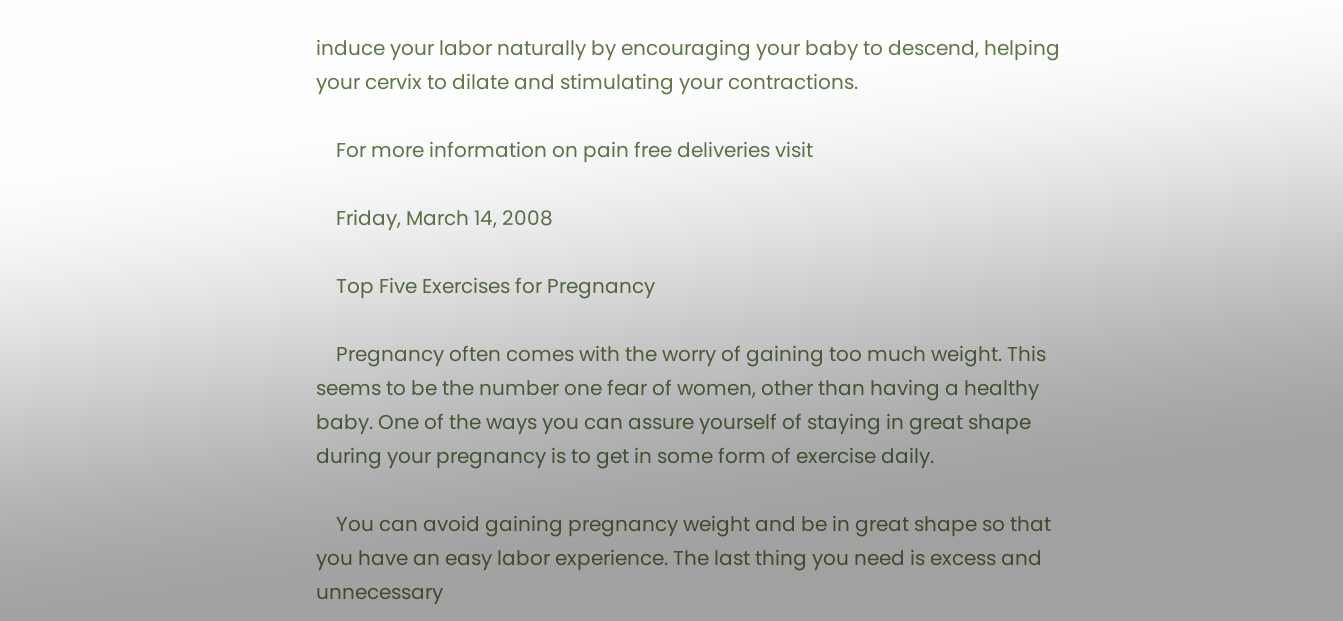induce your labor naturally by encouraging your baby to descend, helping your cervix to dilate and stimulating your contractions.

    For more information on pain free deliveries visit

    Friday, March 14, 2008

    Top Five Exercises for Pregnancy

    Pregnancy often comes with the worry of gaining too much weight. This seems to be the number one fear of women, other than having a healthy baby. One of the ways you can assure yourself of staying in great shape during your pregnancy is to get in some form of exercise daily.

    You can avoid gaining pregnancy weight and be in great shape so that you have an easy labor experience. The last thing you need is excess and unnecessary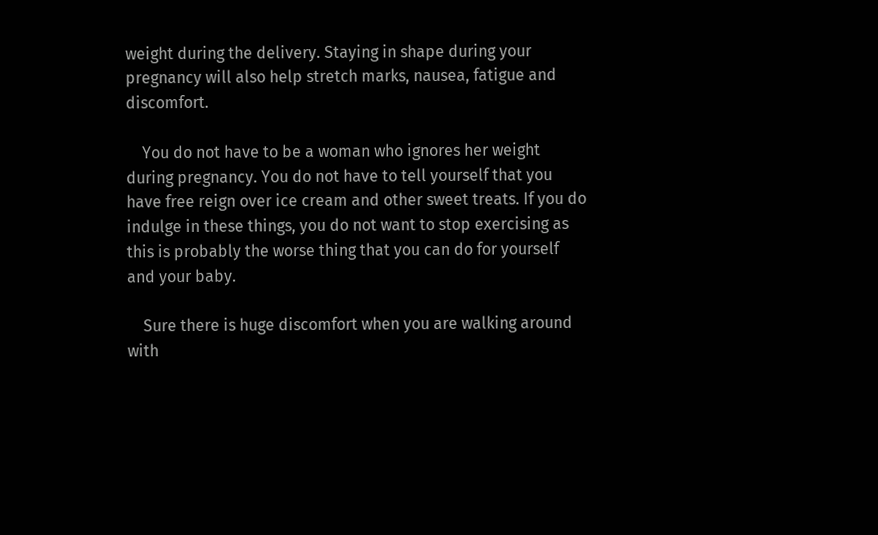weight during the delivery. Staying in shape during your pregnancy will also help stretch marks, nausea, fatigue and discomfort.

    You do not have to be a woman who ignores her weight during pregnancy. You do not have to tell yourself that you have free reign over ice cream and other sweet treats. If you do indulge in these things, you do not want to stop exercising as this is probably the worse thing that you can do for yourself and your baby.

    Sure there is huge discomfort when you are walking around with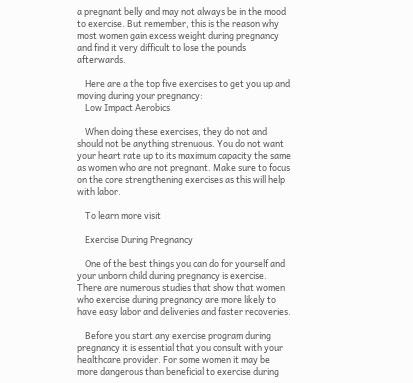a pregnant belly and may not always be in the mood to exercise. But remember, this is the reason why most women gain excess weight during pregnancy and find it very difficult to lose the pounds afterwards.

    Here are a the top five exercises to get you up and moving during your pregnancy:
    Low Impact Aerobics

    When doing these exercises, they do not and should not be anything strenuous. You do not want your heart rate up to its maximum capacity the same as women who are not pregnant. Make sure to focus on the core strengthening exercises as this will help with labor.

    To learn more visit

    Exercise During Pregnancy

    One of the best things you can do for yourself and your unborn child during pregnancy is exercise. There are numerous studies that show that women who exercise during pregnancy are more likely to have easy labor and deliveries and faster recoveries.

    Before you start any exercise program during pregnancy it is essential that you consult with your healthcare provider. For some women it may be more dangerous than beneficial to exercise during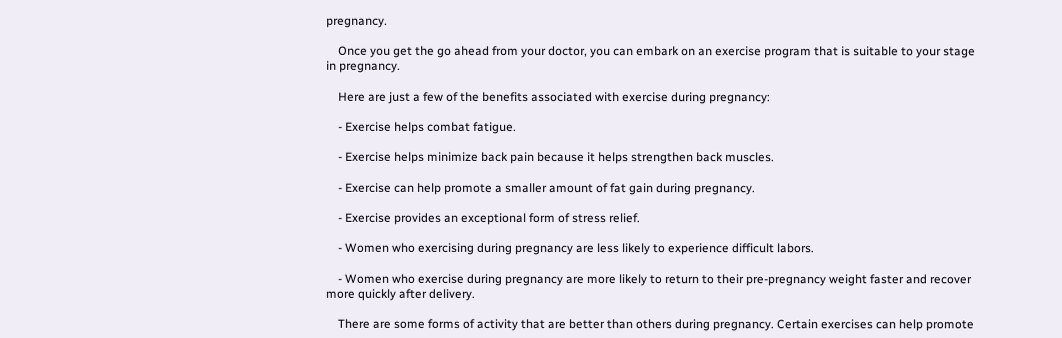pregnancy.

    Once you get the go ahead from your doctor, you can embark on an exercise program that is suitable to your stage in pregnancy.

    Here are just a few of the benefits associated with exercise during pregnancy:

    - Exercise helps combat fatigue.

    - Exercise helps minimize back pain because it helps strengthen back muscles.

    - Exercise can help promote a smaller amount of fat gain during pregnancy.

    - Exercise provides an exceptional form of stress relief.

    - Women who exercising during pregnancy are less likely to experience difficult labors.

    - Women who exercise during pregnancy are more likely to return to their pre-pregnancy weight faster and recover more quickly after delivery.

    There are some forms of activity that are better than others during pregnancy. Certain exercises can help promote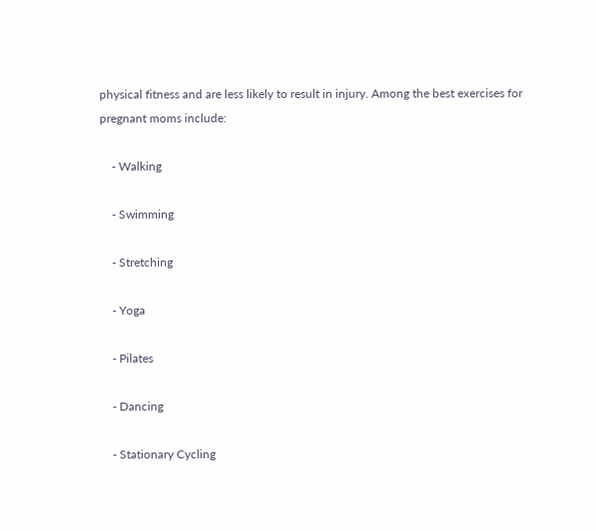physical fitness and are less likely to result in injury. Among the best exercises for pregnant moms include:

    - Walking

    - Swimming

    - Stretching

    - Yoga

    - Pilates

    - Dancing

    - Stationary Cycling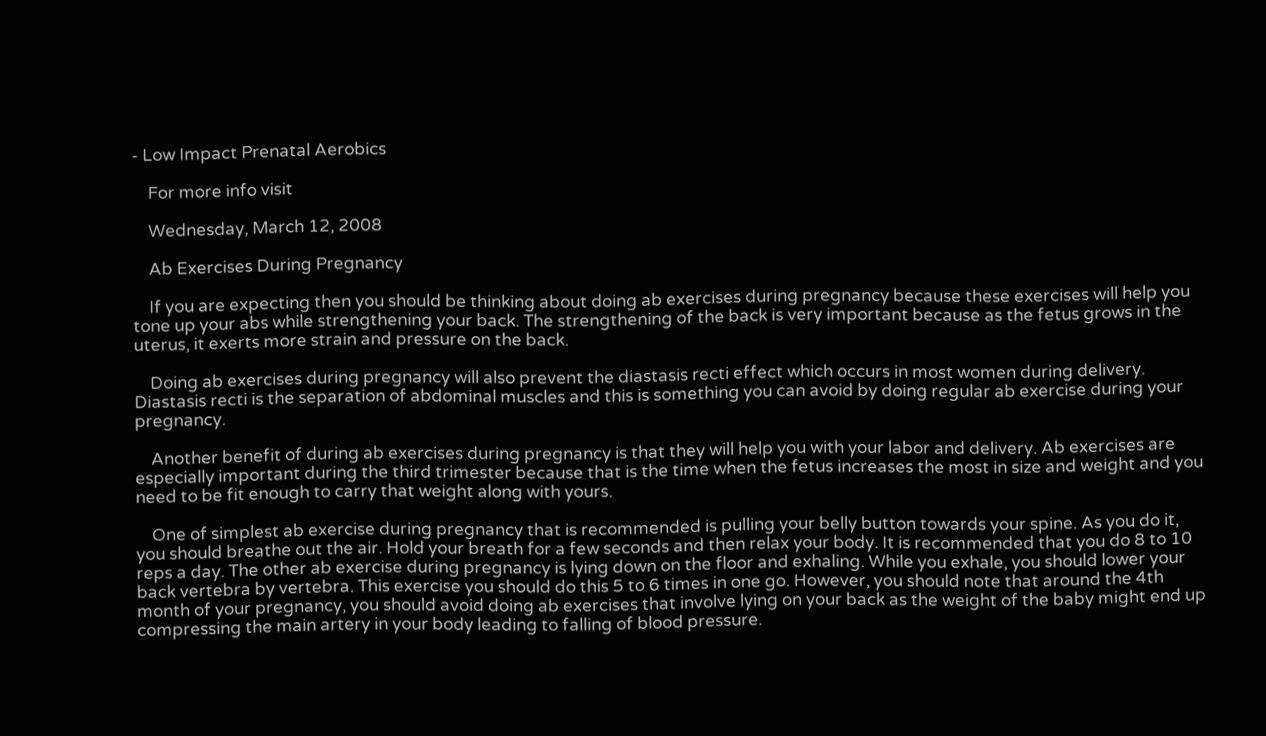- Low Impact Prenatal Aerobics

    For more info visit

    Wednesday, March 12, 2008

    Ab Exercises During Pregnancy

    If you are expecting then you should be thinking about doing ab exercises during pregnancy because these exercises will help you tone up your abs while strengthening your back. The strengthening of the back is very important because as the fetus grows in the uterus, it exerts more strain and pressure on the back.

    Doing ab exercises during pregnancy will also prevent the diastasis recti effect which occurs in most women during delivery. Diastasis recti is the separation of abdominal muscles and this is something you can avoid by doing regular ab exercise during your pregnancy.

    Another benefit of during ab exercises during pregnancy is that they will help you with your labor and delivery. Ab exercises are especially important during the third trimester because that is the time when the fetus increases the most in size and weight and you need to be fit enough to carry that weight along with yours.

    One of simplest ab exercise during pregnancy that is recommended is pulling your belly button towards your spine. As you do it, you should breathe out the air. Hold your breath for a few seconds and then relax your body. It is recommended that you do 8 to 10 reps a day. The other ab exercise during pregnancy is lying down on the floor and exhaling. While you exhale, you should lower your back vertebra by vertebra. This exercise you should do this 5 to 6 times in one go. However, you should note that around the 4th month of your pregnancy, you should avoid doing ab exercises that involve lying on your back as the weight of the baby might end up compressing the main artery in your body leading to falling of blood pressure.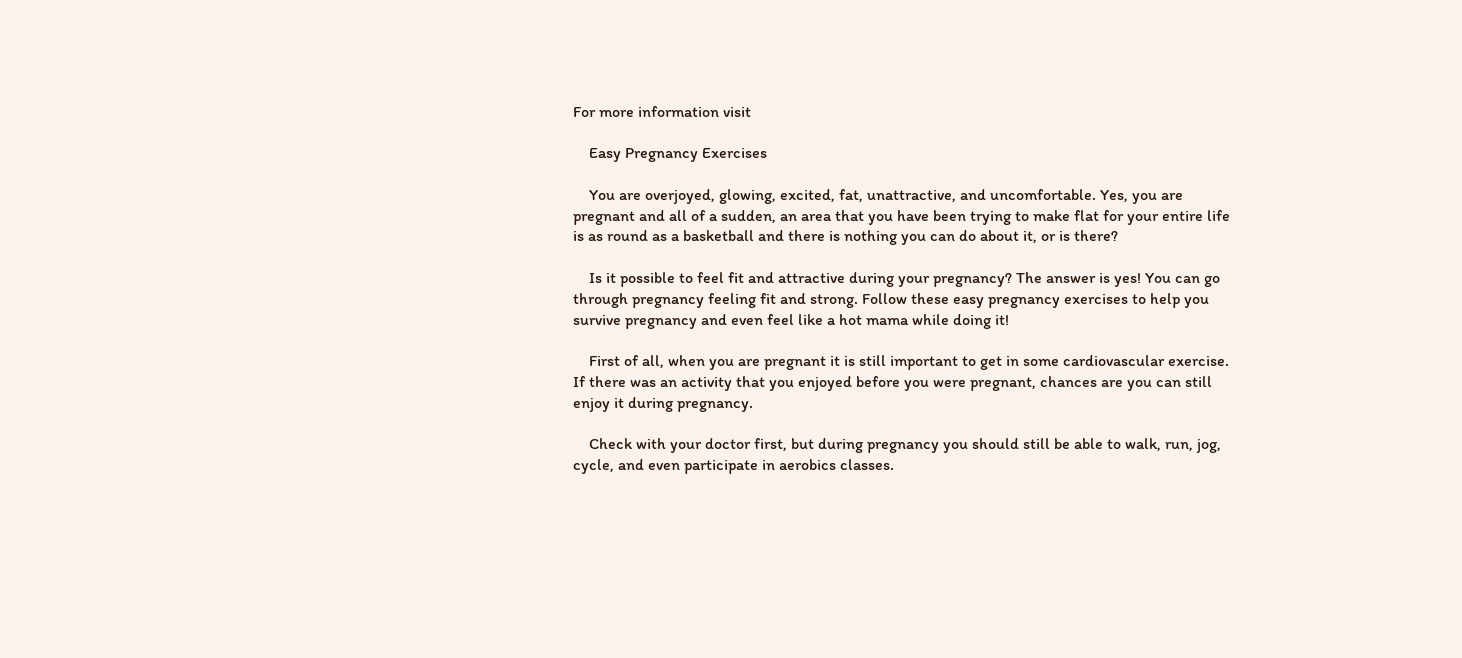For more information visit

    Easy Pregnancy Exercises

    You are overjoyed, glowing, excited, fat, unattractive, and uncomfortable. Yes, you are pregnant and all of a sudden, an area that you have been trying to make flat for your entire life is as round as a basketball and there is nothing you can do about it, or is there?

    Is it possible to feel fit and attractive during your pregnancy? The answer is yes! You can go through pregnancy feeling fit and strong. Follow these easy pregnancy exercises to help you survive pregnancy and even feel like a hot mama while doing it!

    First of all, when you are pregnant it is still important to get in some cardiovascular exercise. If there was an activity that you enjoyed before you were pregnant, chances are you can still enjoy it during pregnancy.

    Check with your doctor first, but during pregnancy you should still be able to walk, run, jog, cycle, and even participate in aerobics classes.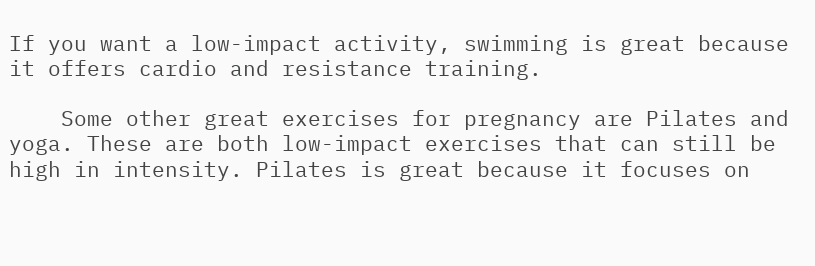If you want a low-impact activity, swimming is great because it offers cardio and resistance training.

    Some other great exercises for pregnancy are Pilates and yoga. These are both low-impact exercises that can still be high in intensity. Pilates is great because it focuses on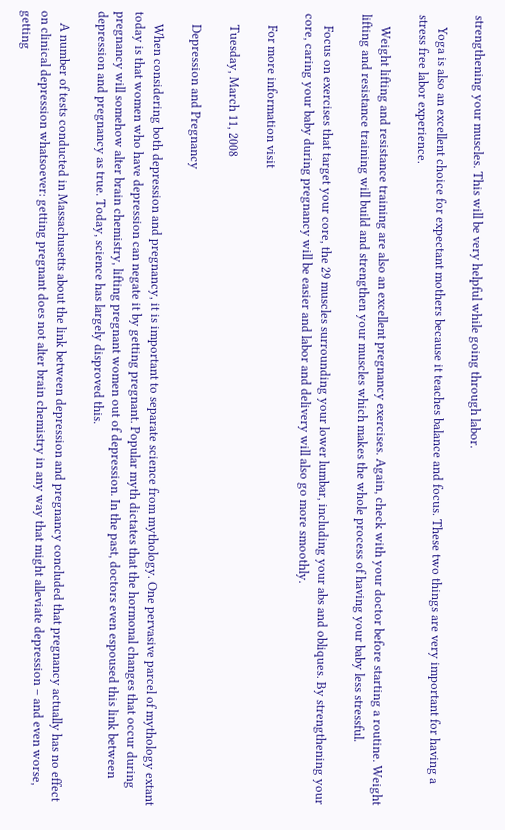strengthening your muscles. This will be very helpful while going through labor.

    Yoga is also an excellent choice for expectant mothers because it teaches balance and focus. These two things are very important for having a stress free labor experience.

    Weight lifting and resistance training are also an excellent pregnancy exercises. Again, check with your doctor before starting a routine. Weight lifting and resistance training will build and strengthen your muscles which makes the whole process of having your baby less stressful.

    Focus on exercises that target your core, the 29 muscles surrounding your lower lumbar, including your abs and obliques. By strengthening your core, caring your baby during pregnancy will be easier and labor and delivery will also go more smoothly.

    For more information visit

    Tuesday, March 11, 2008

    Depression and Pregnancy

    When considering both depression and pregnancy, it is important to separate science from mythology. One pervasive parcel of mythology extant today is that women who have depression can negate it by getting pregnant. Popular myth dictates that the hormonal changes that occur during pregnancy will somehow alter brain chemistry, lifting pregnant women out of depression. In the past, doctors even espoused this link between depression and pregnancy as true. Today, science has largely disproved this.

    A number of tests conducted in Massachusetts about the link between depression and pregnancy concluded that pregnancy actually has no effect on clinical depression whatsoever: getting pregnant does not alter brain chemistry in any way that might alleviate depression – and even worse, getting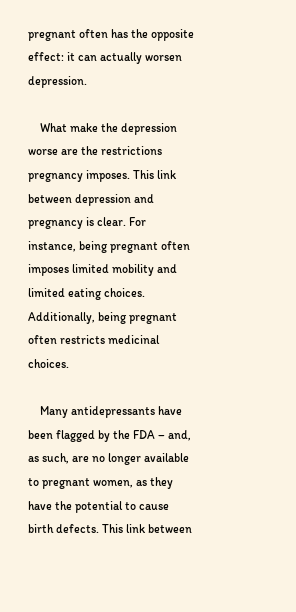pregnant often has the opposite effect: it can actually worsen depression.

    What make the depression worse are the restrictions pregnancy imposes. This link between depression and pregnancy is clear. For instance, being pregnant often imposes limited mobility and limited eating choices. Additionally, being pregnant often restricts medicinal choices.

    Many antidepressants have been flagged by the FDA – and, as such, are no longer available to pregnant women, as they have the potential to cause birth defects. This link between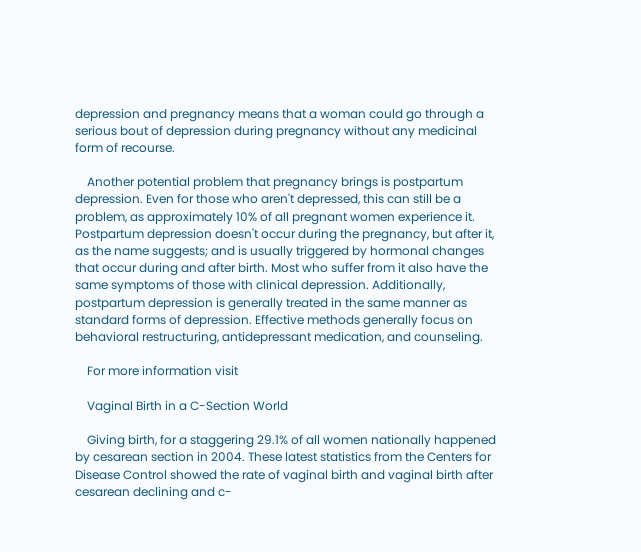depression and pregnancy means that a woman could go through a serious bout of depression during pregnancy without any medicinal form of recourse.

    Another potential problem that pregnancy brings is postpartum depression. Even for those who aren't depressed, this can still be a problem, as approximately 10% of all pregnant women experience it. Postpartum depression doesn't occur during the pregnancy, but after it, as the name suggests; and is usually triggered by hormonal changes that occur during and after birth. Most who suffer from it also have the same symptoms of those with clinical depression. Additionally, postpartum depression is generally treated in the same manner as standard forms of depression. Effective methods generally focus on behavioral restructuring, antidepressant medication, and counseling.

    For more information visit

    Vaginal Birth in a C-Section World

    Giving birth, for a staggering 29.1% of all women nationally happened by cesarean section in 2004. These latest statistics from the Centers for Disease Control showed the rate of vaginal birth and vaginal birth after cesarean declining and c-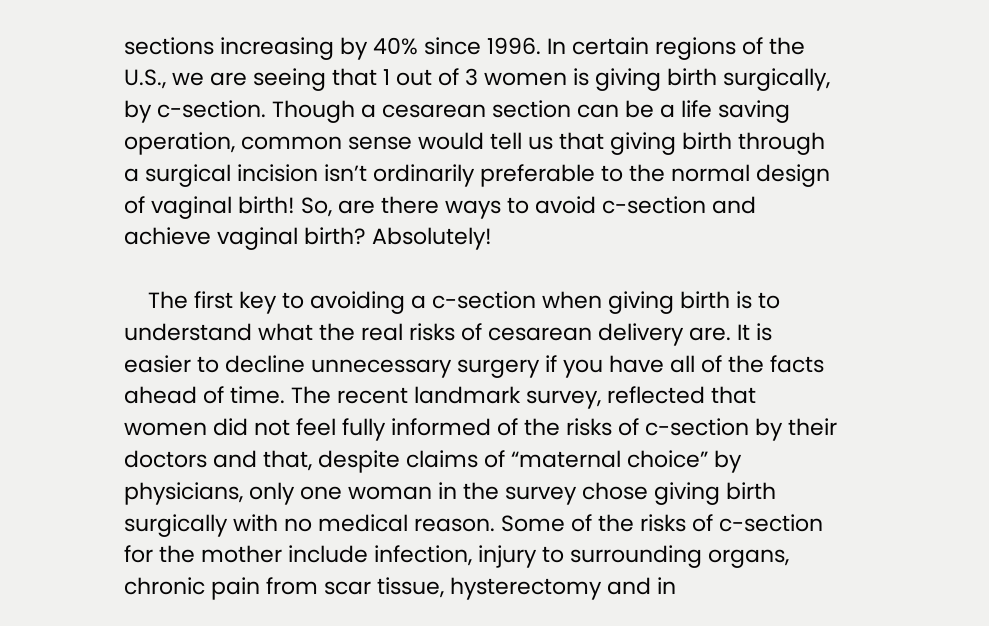sections increasing by 40% since 1996. In certain regions of the U.S., we are seeing that 1 out of 3 women is giving birth surgically, by c-section. Though a cesarean section can be a life saving operation, common sense would tell us that giving birth through a surgical incision isn’t ordinarily preferable to the normal design of vaginal birth! So, are there ways to avoid c-section and achieve vaginal birth? Absolutely!

    The first key to avoiding a c-section when giving birth is to understand what the real risks of cesarean delivery are. It is easier to decline unnecessary surgery if you have all of the facts ahead of time. The recent landmark survey, reflected that women did not feel fully informed of the risks of c-section by their doctors and that, despite claims of “maternal choice” by physicians, only one woman in the survey chose giving birth surgically with no medical reason. Some of the risks of c-section for the mother include infection, injury to surrounding organs, chronic pain from scar tissue, hysterectomy and in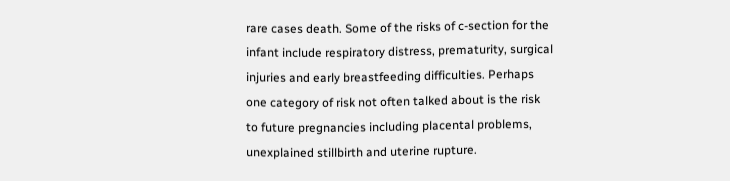rare cases death. Some of the risks of c-section for the infant include respiratory distress, prematurity, surgical injuries and early breastfeeding difficulties. Perhaps one category of risk not often talked about is the risk to future pregnancies including placental problems, unexplained stillbirth and uterine rupture.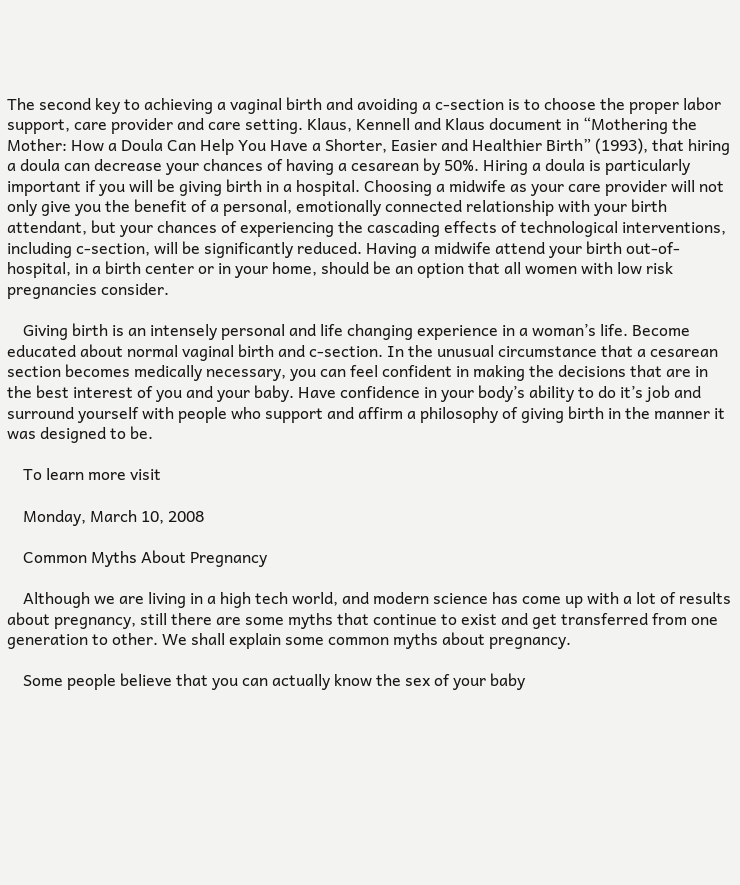The second key to achieving a vaginal birth and avoiding a c-section is to choose the proper labor support, care provider and care setting. Klaus, Kennell and Klaus document in “Mothering the Mother: How a Doula Can Help You Have a Shorter, Easier and Healthier Birth” (1993), that hiring a doula can decrease your chances of having a cesarean by 50%. Hiring a doula is particularly important if you will be giving birth in a hospital. Choosing a midwife as your care provider will not only give you the benefit of a personal, emotionally connected relationship with your birth attendant, but your chances of experiencing the cascading effects of technological interventions, including c-section, will be significantly reduced. Having a midwife attend your birth out-of-hospital, in a birth center or in your home, should be an option that all women with low risk pregnancies consider.

    Giving birth is an intensely personal and life changing experience in a woman’s life. Become educated about normal vaginal birth and c-section. In the unusual circumstance that a cesarean section becomes medically necessary, you can feel confident in making the decisions that are in the best interest of you and your baby. Have confidence in your body’s ability to do it’s job and surround yourself with people who support and affirm a philosophy of giving birth in the manner it was designed to be.

    To learn more visit

    Monday, March 10, 2008

    Common Myths About Pregnancy

    Although we are living in a high tech world, and modern science has come up with a lot of results about pregnancy, still there are some myths that continue to exist and get transferred from one generation to other. We shall explain some common myths about pregnancy.

    Some people believe that you can actually know the sex of your baby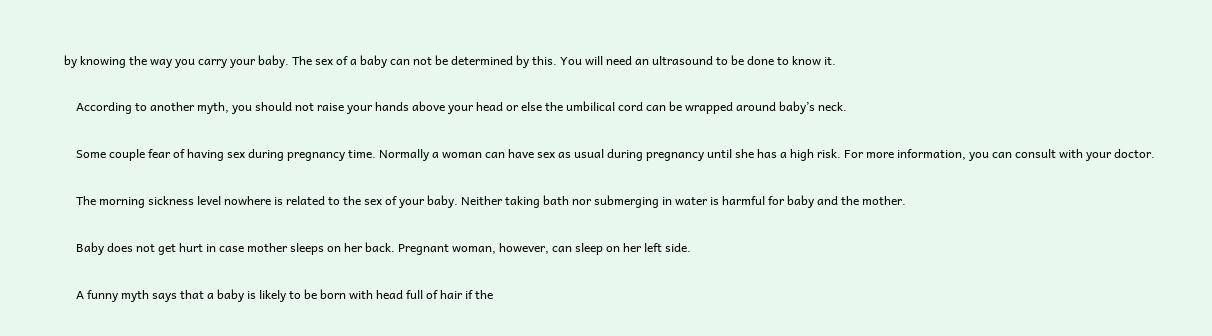by knowing the way you carry your baby. The sex of a baby can not be determined by this. You will need an ultrasound to be done to know it.

    According to another myth, you should not raise your hands above your head or else the umbilical cord can be wrapped around baby’s neck.

    Some couple fear of having sex during pregnancy time. Normally a woman can have sex as usual during pregnancy until she has a high risk. For more information, you can consult with your doctor.

    The morning sickness level nowhere is related to the sex of your baby. Neither taking bath nor submerging in water is harmful for baby and the mother.

    Baby does not get hurt in case mother sleeps on her back. Pregnant woman, however, can sleep on her left side.

    A funny myth says that a baby is likely to be born with head full of hair if the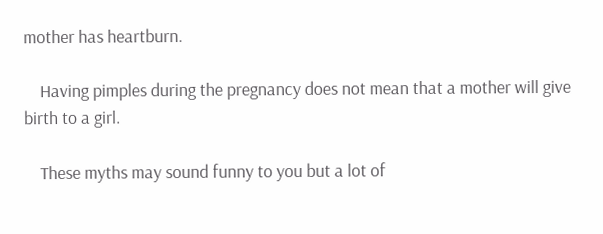mother has heartburn.

    Having pimples during the pregnancy does not mean that a mother will give birth to a girl.

    These myths may sound funny to you but a lot of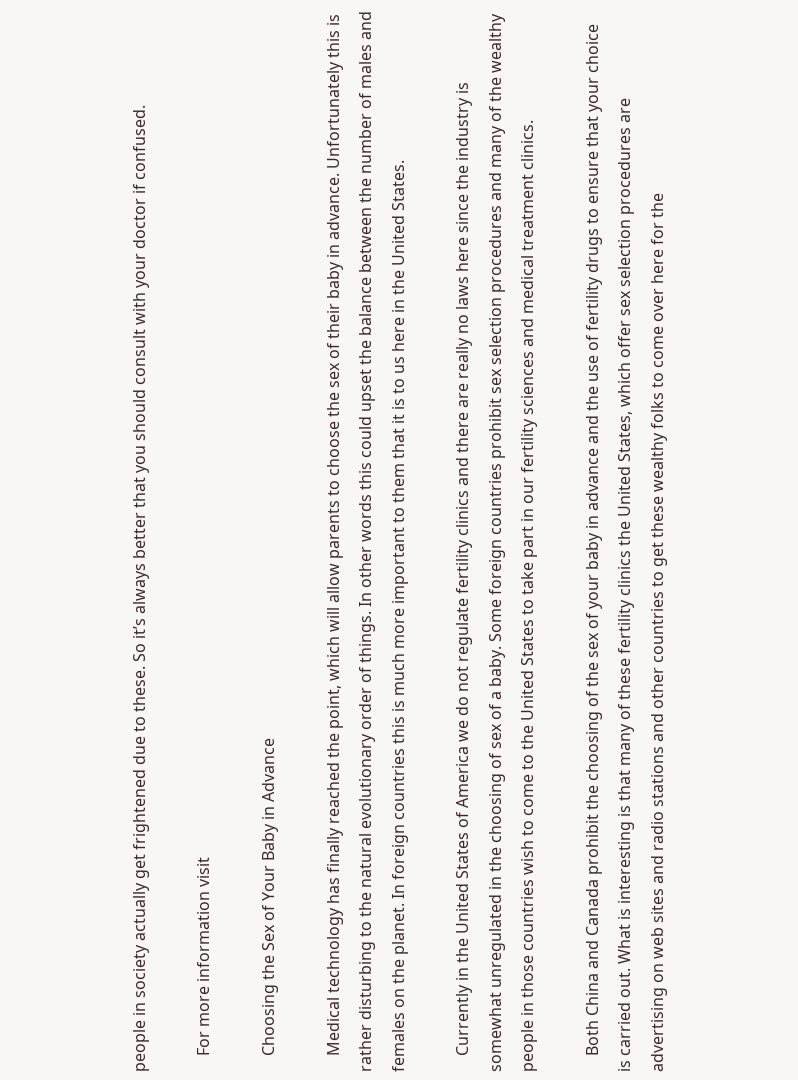people in society actually get frightened due to these. So it’s always better that you should consult with your doctor if confused.

    For more information visit

    Choosing the Sex of Your Baby in Advance

    Medical technology has finally reached the point, which will allow parents to choose the sex of their baby in advance. Unfortunately this is rather disturbing to the natural evolutionary order of things. In other words this could upset the balance between the number of males and females on the planet. In foreign countries this is much more important to them that it is to us here in the United States.

    Currently in the United States of America we do not regulate fertility clinics and there are really no laws here since the industry is somewhat unregulated in the choosing of sex of a baby. Some foreign countries prohibit sex selection procedures and many of the wealthy people in those countries wish to come to the United States to take part in our fertility sciences and medical treatment clinics.

    Both China and Canada prohibit the choosing of the sex of your baby in advance and the use of fertility drugs to ensure that your choice is carried out. What is interesting is that many of these fertility clinics the United States, which offer sex selection procedures are advertising on web sites and radio stations and other countries to get these wealthy folks to come over here for the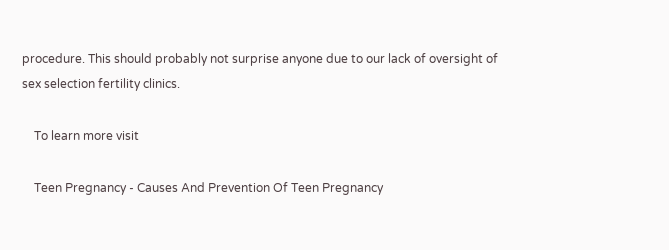procedure. This should probably not surprise anyone due to our lack of oversight of sex selection fertility clinics.

    To learn more visit

    Teen Pregnancy - Causes And Prevention Of Teen Pregnancy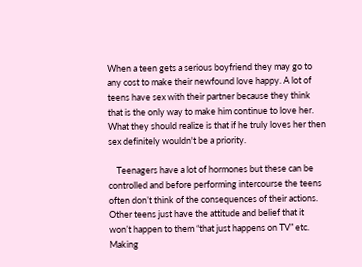When a teen gets a serious boyfriend they may go to any cost to make their newfound love happy. A lot of teens have sex with their partner because they think that is the only way to make him continue to love her. What they should realize is that if he truly loves her then sex definitely wouldn't be a priority.

    Teenagers have a lot of hormones but these can be controlled and before performing intercourse the teens often don’t think of the consequences of their actions. Other teens just have the attitude and belief that it won’t happen to them “that just happens on TV” etc. Making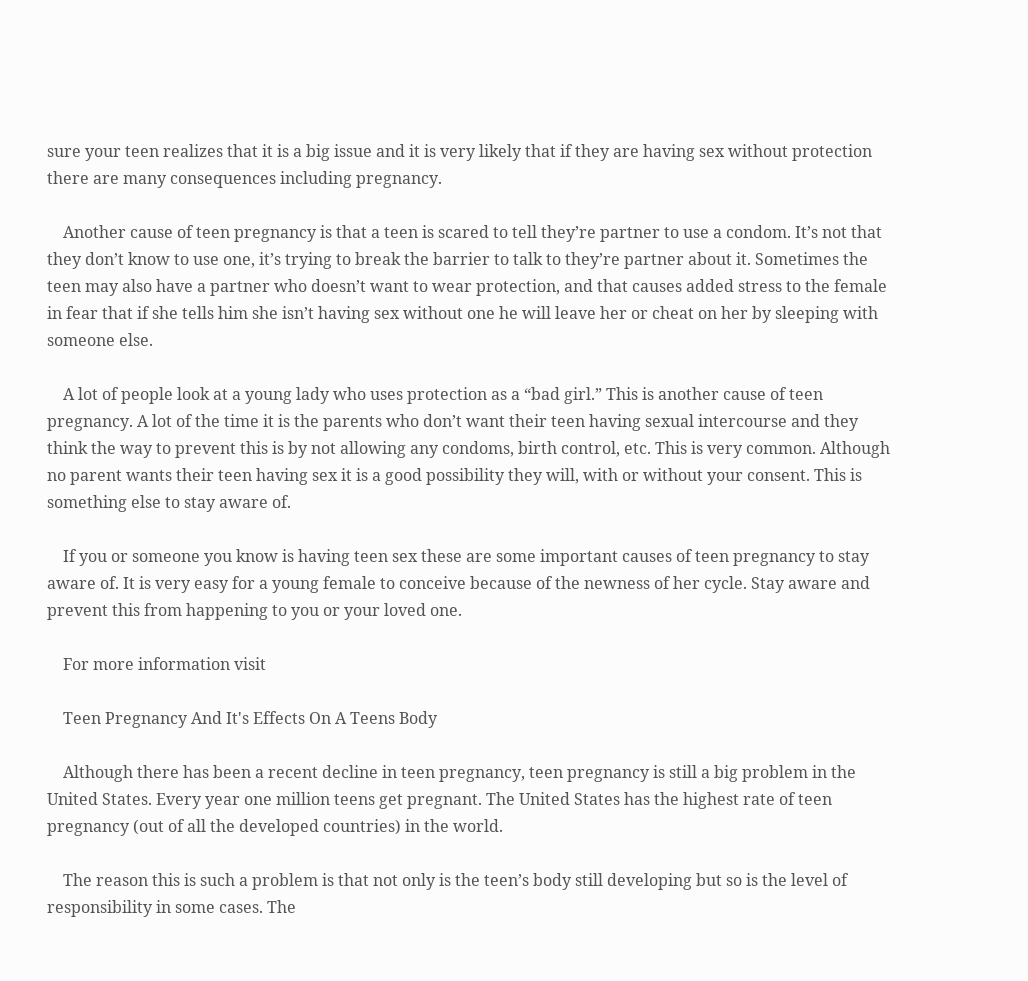sure your teen realizes that it is a big issue and it is very likely that if they are having sex without protection there are many consequences including pregnancy.

    Another cause of teen pregnancy is that a teen is scared to tell they’re partner to use a condom. It’s not that they don’t know to use one, it’s trying to break the barrier to talk to they’re partner about it. Sometimes the teen may also have a partner who doesn’t want to wear protection, and that causes added stress to the female in fear that if she tells him she isn’t having sex without one he will leave her or cheat on her by sleeping with someone else.

    A lot of people look at a young lady who uses protection as a “bad girl.” This is another cause of teen pregnancy. A lot of the time it is the parents who don’t want their teen having sexual intercourse and they think the way to prevent this is by not allowing any condoms, birth control, etc. This is very common. Although no parent wants their teen having sex it is a good possibility they will, with or without your consent. This is something else to stay aware of.

    If you or someone you know is having teen sex these are some important causes of teen pregnancy to stay aware of. It is very easy for a young female to conceive because of the newness of her cycle. Stay aware and prevent this from happening to you or your loved one.

    For more information visit

    Teen Pregnancy And It's Effects On A Teens Body

    Although there has been a recent decline in teen pregnancy, teen pregnancy is still a big problem in the United States. Every year one million teens get pregnant. The United States has the highest rate of teen pregnancy (out of all the developed countries) in the world.

    The reason this is such a problem is that not only is the teen’s body still developing but so is the level of responsibility in some cases. The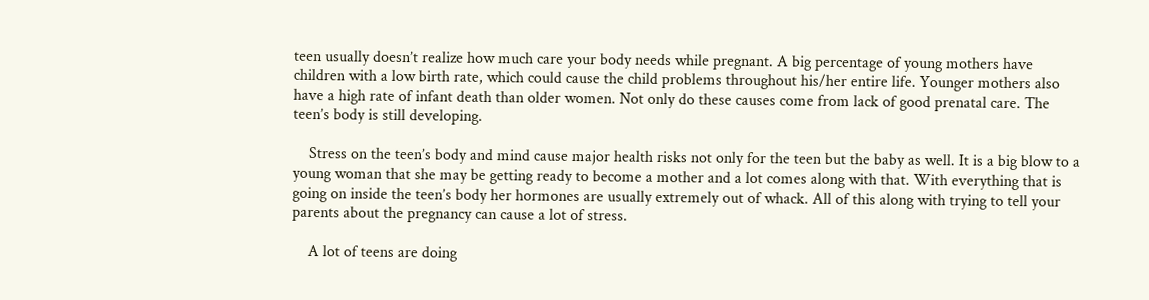teen usually doesn’t realize how much care your body needs while pregnant. A big percentage of young mothers have children with a low birth rate, which could cause the child problems throughout his/her entire life. Younger mothers also have a high rate of infant death than older women. Not only do these causes come from lack of good prenatal care. The teen’s body is still developing.

    Stress on the teen’s body and mind cause major health risks not only for the teen but the baby as well. It is a big blow to a young woman that she may be getting ready to become a mother and a lot comes along with that. With everything that is going on inside the teen’s body her hormones are usually extremely out of whack. All of this along with trying to tell your parents about the pregnancy can cause a lot of stress.

    A lot of teens are doing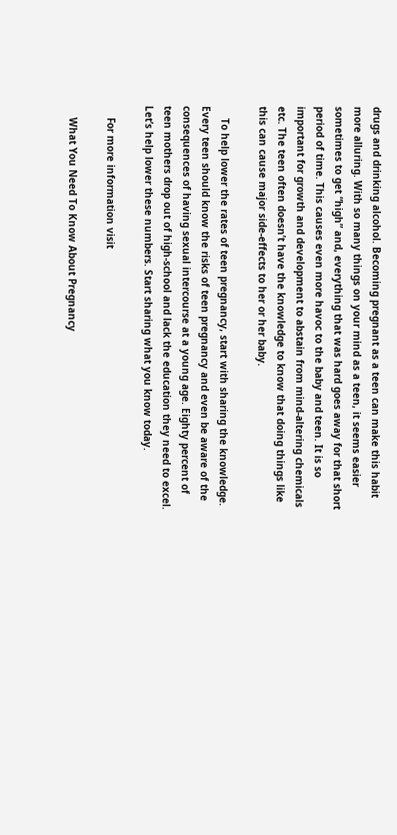drugs and drinking alcohol. Becoming pregnant as a teen can make this habit more alluring. With so many things on your mind as a teen, it seems easier sometimes to get “high” and, everything that was hard goes away for that short period of time. This causes even more havoc to the baby and teen. It is so important for growth and development to abstain from mind-altering chemicals etc. The teen often doesn’t have the knowledge to know that doing things like this can cause major side-effects to her or her baby.

    To help lower the rates of teen pregnancy, start with sharing the knowledge. Every teen should know the risks of teen pregnancy and even be aware of the consequences of having sexual intercourse at a young age. Eighty percent of teen mothers drop out of high-school and lack the education they need to excel. Let’s help lower these numbers. Start sharing what you know today.

    For more information visit

    What You Need To Know About Pregnancy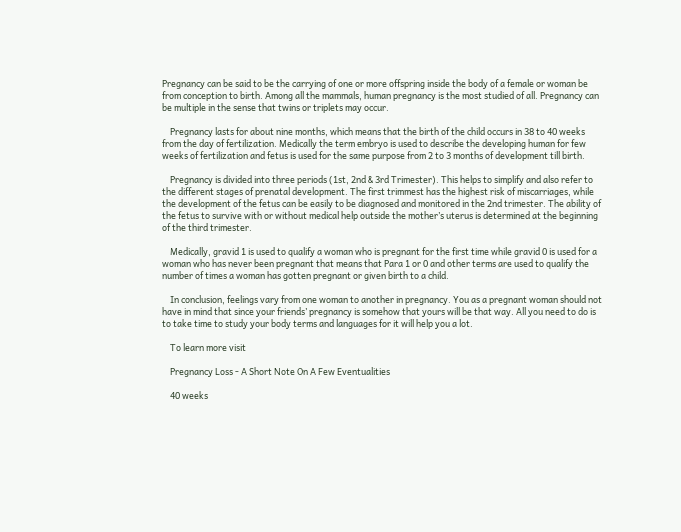Pregnancy can be said to be the carrying of one or more offspring inside the body of a female or woman be from conception to birth. Among all the mammals, human pregnancy is the most studied of all. Pregnancy can be multiple in the sense that twins or triplets may occur.

    Pregnancy lasts for about nine months, which means that the birth of the child occurs in 38 to 40 weeks from the day of fertilization. Medically the term embryo is used to describe the developing human for few weeks of fertilization and fetus is used for the same purpose from 2 to 3 months of development till birth.

    Pregnancy is divided into three periods (1st, 2nd & 3rd Trimester). This helps to simplify and also refer to the different stages of prenatal development. The first trimmest has the highest risk of miscarriages, while the development of the fetus can be easily to be diagnosed and monitored in the 2nd trimester. The ability of the fetus to survive with or without medical help outside the mother’s uterus is determined at the beginning of the third trimester.

    Medically, gravid 1 is used to qualify a woman who is pregnant for the first time while gravid 0 is used for a woman who has never been pregnant that means that Para 1 or 0 and other terms are used to qualify the number of times a woman has gotten pregnant or given birth to a child.

    In conclusion, feelings vary from one woman to another in pregnancy. You as a pregnant woman should not have in mind that since your friends’ pregnancy is somehow that yours will be that way. All you need to do is to take time to study your body terms and languages for it will help you a lot.

    To learn more visit

    Pregnancy Loss - A Short Note On A Few Eventualities

    40 weeks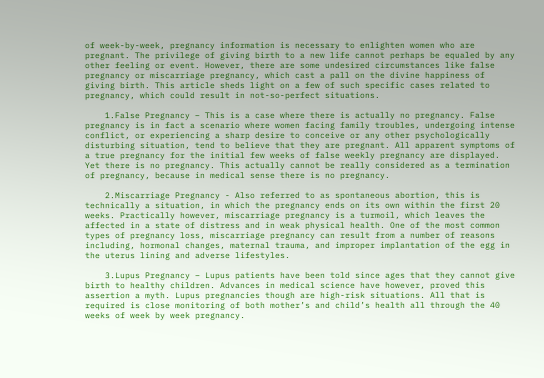of week-by-week, pregnancy information is necessary to enlighten women who are pregnant. The privilege of giving birth to a new life cannot perhaps be equaled by any other feeling or event. However, there are some undesired circumstances like false pregnancy or miscarriage pregnancy, which cast a pall on the divine happiness of giving birth. This article sheds light on a few of such specific cases related to pregnancy, which could result in not-so-perfect situations.

    1.False Pregnancy – This is a case where there is actually no pregnancy. False pregnancy is in fact a scenario where women facing family troubles, undergoing intense conflict, or experiencing a sharp desire to conceive or any other psychologically disturbing situation, tend to believe that they are pregnant. All apparent symptoms of a true pregnancy for the initial few weeks of false weekly pregnancy are displayed. Yet there is no pregnancy. This actually cannot be really considered as a termination of pregnancy, because in medical sense there is no pregnancy.

    2.Miscarriage Pregnancy - Also referred to as spontaneous abortion, this is technically a situation, in which the pregnancy ends on its own within the first 20 weeks. Practically however, miscarriage pregnancy is a turmoil, which leaves the affected in a state of distress and in weak physical health. One of the most common types of pregnancy loss, miscarriage pregnancy can result from a number of reasons including, hormonal changes, maternal trauma, and improper implantation of the egg in the uterus lining and adverse lifestyles.

    3.Lupus Pregnancy – Lupus patients have been told since ages that they cannot give birth to healthy children. Advances in medical science have however, proved this assertion a myth. Lupus pregnancies though are high-risk situations. All that is required is close monitoring of both mother’s and child’s health all through the 40 weeks of week by week pregnancy.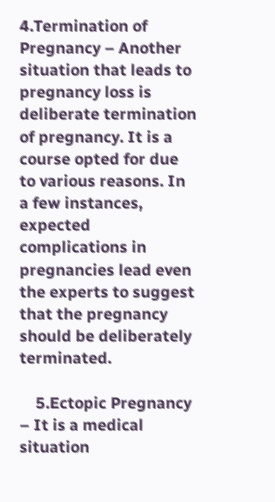4.Termination of Pregnancy – Another situation that leads to pregnancy loss is deliberate termination of pregnancy. It is a course opted for due to various reasons. In a few instances, expected complications in pregnancies lead even the experts to suggest that the pregnancy should be deliberately terminated.

    5.Ectopic Pregnancy – It is a medical situation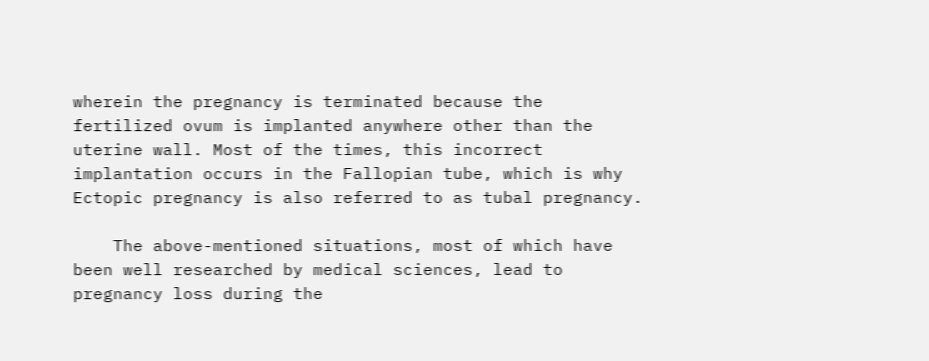wherein the pregnancy is terminated because the fertilized ovum is implanted anywhere other than the uterine wall. Most of the times, this incorrect implantation occurs in the Fallopian tube, which is why Ectopic pregnancy is also referred to as tubal pregnancy.

    The above-mentioned situations, most of which have been well researched by medical sciences, lead to pregnancy loss during the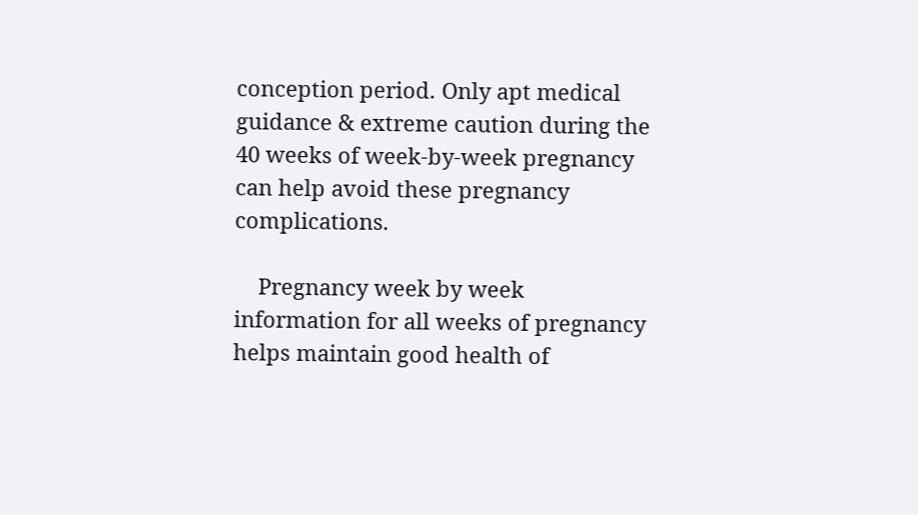conception period. Only apt medical guidance & extreme caution during the 40 weeks of week-by-week pregnancy can help avoid these pregnancy complications.

    Pregnancy week by week information for all weeks of pregnancy helps maintain good health of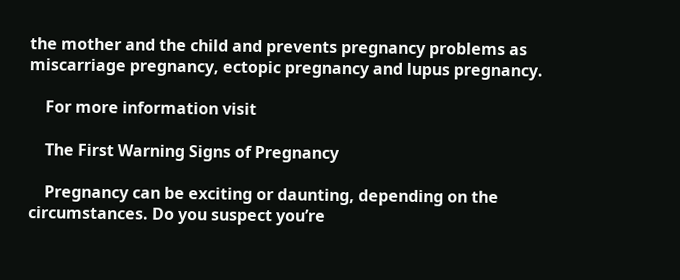the mother and the child and prevents pregnancy problems as miscarriage pregnancy, ectopic pregnancy and lupus pregnancy.

    For more information visit

    The First Warning Signs of Pregnancy

    Pregnancy can be exciting or daunting, depending on the circumstances. Do you suspect you’re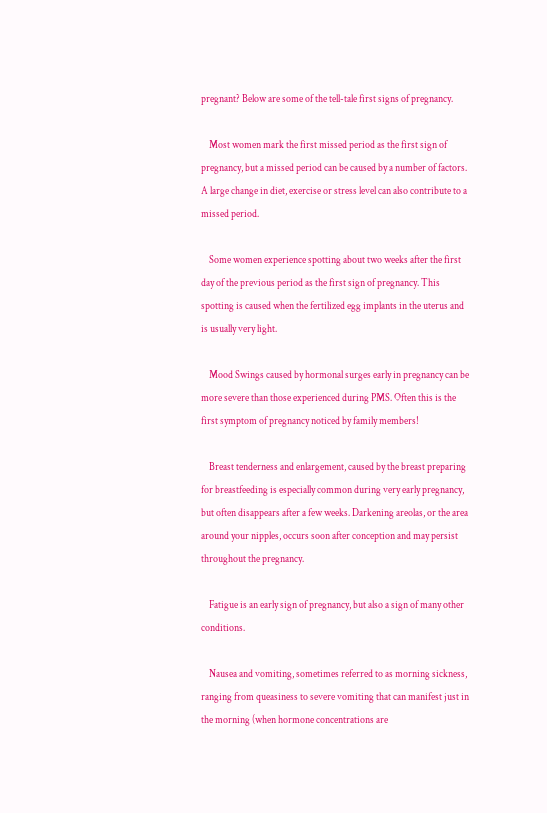pregnant? Below are some of the tell-tale first signs of pregnancy.

    Most women mark the first missed period as the first sign of pregnancy, but a missed period can be caused by a number of factors. A large change in diet, exercise or stress level can also contribute to a missed period.

    Some women experience spotting about two weeks after the first day of the previous period as the first sign of pregnancy. This spotting is caused when the fertilized egg implants in the uterus and is usually very light.

    Mood Swings caused by hormonal surges early in pregnancy can be more severe than those experienced during PMS. Often this is the first symptom of pregnancy noticed by family members!

    Breast tenderness and enlargement, caused by the breast preparing for breastfeeding is especially common during very early pregnancy, but often disappears after a few weeks. Darkening areolas, or the area around your nipples, occurs soon after conception and may persist throughout the pregnancy.

    Fatigue is an early sign of pregnancy, but also a sign of many other conditions.

    Nausea and vomiting, sometimes referred to as morning sickness, ranging from queasiness to severe vomiting that can manifest just in the morning (when hormone concentrations are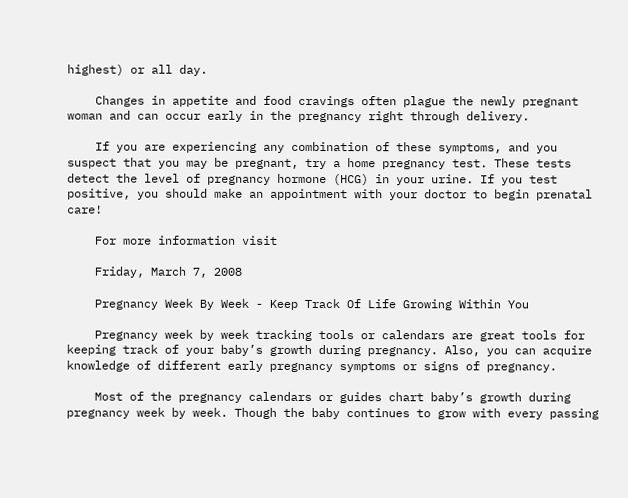highest) or all day.

    Changes in appetite and food cravings often plague the newly pregnant woman and can occur early in the pregnancy right through delivery.

    If you are experiencing any combination of these symptoms, and you suspect that you may be pregnant, try a home pregnancy test. These tests detect the level of pregnancy hormone (HCG) in your urine. If you test positive, you should make an appointment with your doctor to begin prenatal care!

    For more information visit

    Friday, March 7, 2008

    Pregnancy Week By Week - Keep Track Of Life Growing Within You

    Pregnancy week by week tracking tools or calendars are great tools for keeping track of your baby’s growth during pregnancy. Also, you can acquire knowledge of different early pregnancy symptoms or signs of pregnancy.

    Most of the pregnancy calendars or guides chart baby’s growth during pregnancy week by week. Though the baby continues to grow with every passing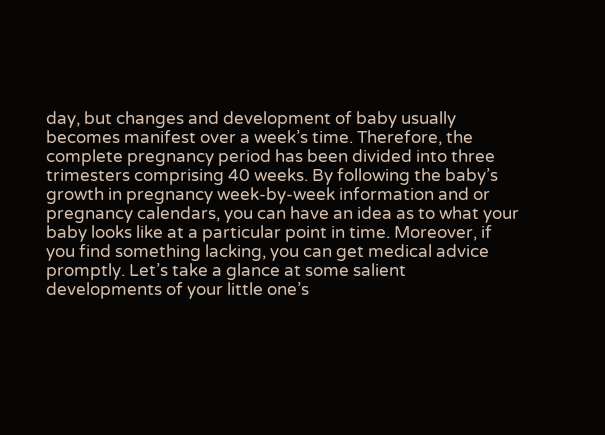day, but changes and development of baby usually becomes manifest over a week’s time. Therefore, the complete pregnancy period has been divided into three trimesters comprising 40 weeks. By following the baby’s growth in pregnancy week-by-week information and or pregnancy calendars, you can have an idea as to what your baby looks like at a particular point in time. Moreover, if you find something lacking, you can get medical advice promptly. Let’s take a glance at some salient developments of your little one’s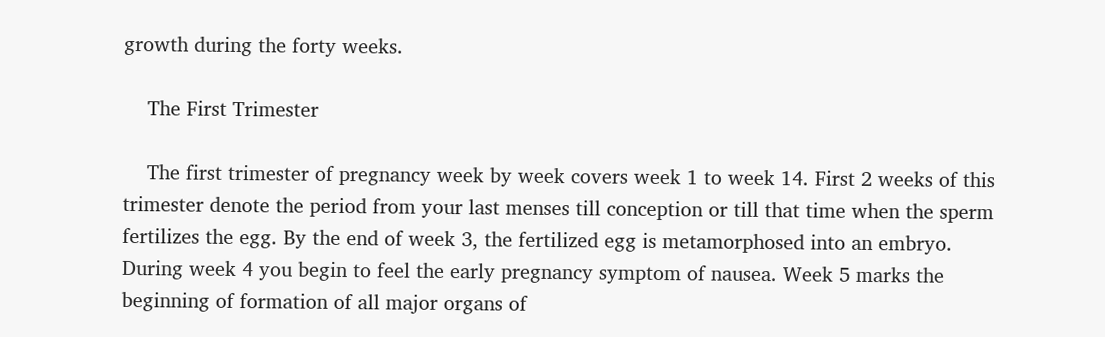growth during the forty weeks.

    The First Trimester

    The first trimester of pregnancy week by week covers week 1 to week 14. First 2 weeks of this trimester denote the period from your last menses till conception or till that time when the sperm fertilizes the egg. By the end of week 3, the fertilized egg is metamorphosed into an embryo. During week 4 you begin to feel the early pregnancy symptom of nausea. Week 5 marks the beginning of formation of all major organs of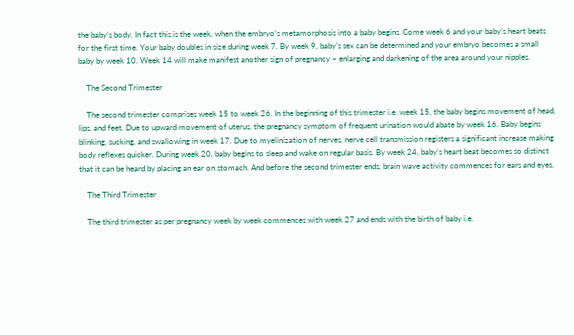the baby’s body. In fact this is the week, when the embryo’s metamorphosis into a baby begins. Come week 6 and your baby’s heart beats for the first time. Your baby doubles in size during week 7. By week 9, baby’s sex can be determined and your embryo becomes a small baby by week 10. Week 14 will make manifest another sign of pregnancy – enlarging and darkening of the area around your nipples.

    The Second Trimester

    The second trimester comprises week 15 to week 26. In the beginning of this trimester i.e. week 15, the baby begins movement of head, lips, and feet. Due to upward movement of uterus, the pregnancy symptom of frequent urination would abate by week 16. Baby begins blinking, sucking, and swallowing in week 17. Due to myelinization of nerves, nerve cell transmission registers a significant increase making body reflexes quicker. During week 20, baby begins to sleep and wake on regular basis. By week 24, baby’s heart beat becomes so distinct that it can be heard by placing an ear on stomach. And before the second trimester ends, brain wave activity commences for ears and eyes.

    The Third Trimester

    The third trimester as per pregnancy week by week commences with week 27 and ends with the birth of baby i.e.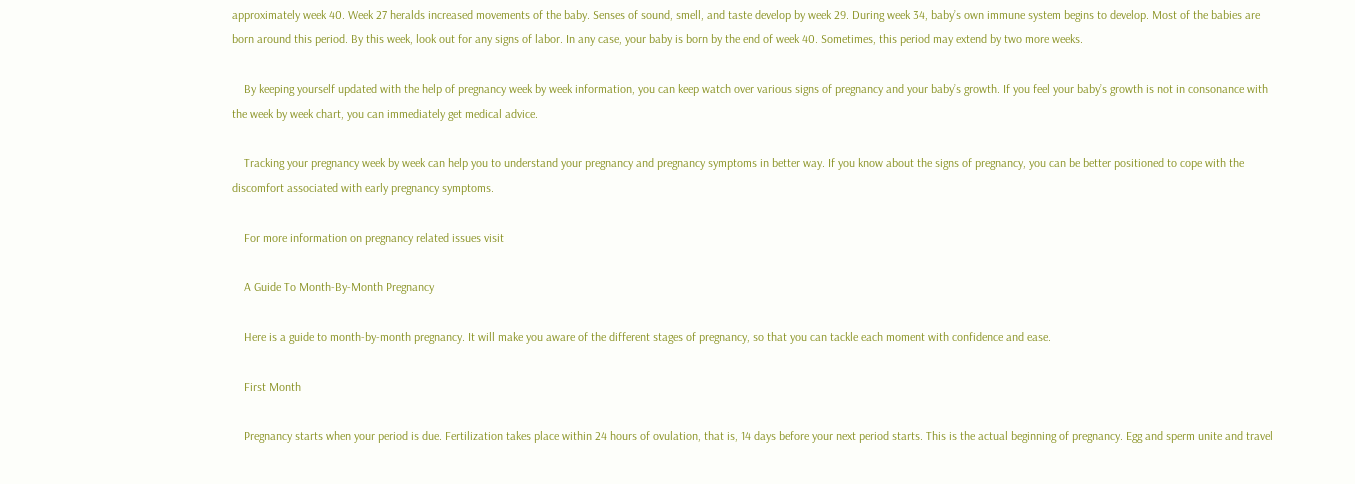approximately week 40. Week 27 heralds increased movements of the baby. Senses of sound, smell, and taste develop by week 29. During week 34, baby’s own immune system begins to develop. Most of the babies are born around this period. By this week, look out for any signs of labor. In any case, your baby is born by the end of week 40. Sometimes, this period may extend by two more weeks.

    By keeping yourself updated with the help of pregnancy week by week information, you can keep watch over various signs of pregnancy and your baby’s growth. If you feel your baby’s growth is not in consonance with the week by week chart, you can immediately get medical advice.

    Tracking your pregnancy week by week can help you to understand your pregnancy and pregnancy symptoms in better way. If you know about the signs of pregnancy, you can be better positioned to cope with the discomfort associated with early pregnancy symptoms.

    For more information on pregnancy related issues visit

    A Guide To Month-By-Month Pregnancy

    Here is a guide to month-by-month pregnancy. It will make you aware of the different stages of pregnancy, so that you can tackle each moment with confidence and ease.

    First Month

    Pregnancy starts when your period is due. Fertilization takes place within 24 hours of ovulation, that is, 14 days before your next period starts. This is the actual beginning of pregnancy. Egg and sperm unite and travel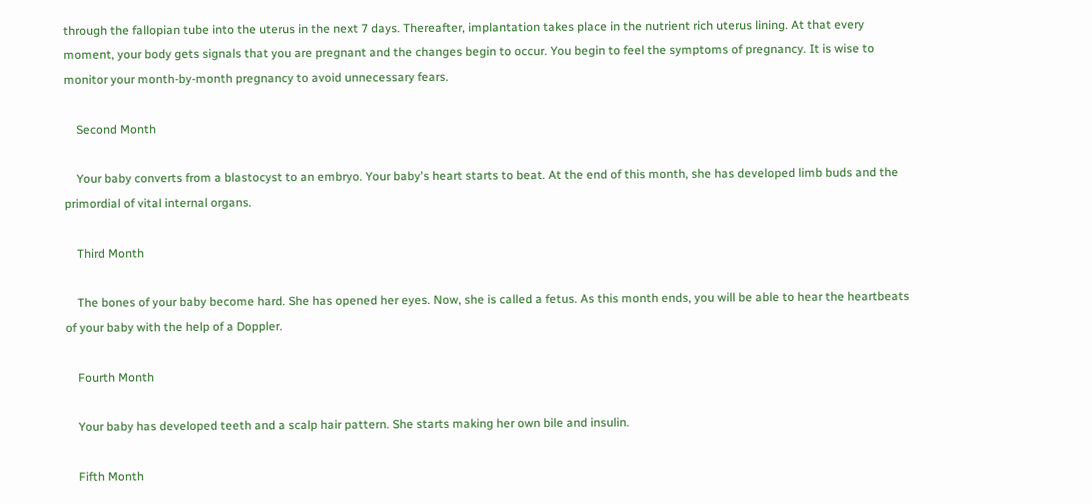through the fallopian tube into the uterus in the next 7 days. Thereafter, implantation takes place in the nutrient rich uterus lining. At that every moment, your body gets signals that you are pregnant and the changes begin to occur. You begin to feel the symptoms of pregnancy. It is wise to monitor your month-by-month pregnancy to avoid unnecessary fears.

    Second Month

    Your baby converts from a blastocyst to an embryo. Your baby's heart starts to beat. At the end of this month, she has developed limb buds and the primordial of vital internal organs.

    Third Month

    The bones of your baby become hard. She has opened her eyes. Now, she is called a fetus. As this month ends, you will be able to hear the heartbeats of your baby with the help of a Doppler.

    Fourth Month

    Your baby has developed teeth and a scalp hair pattern. She starts making her own bile and insulin.

    Fifth Month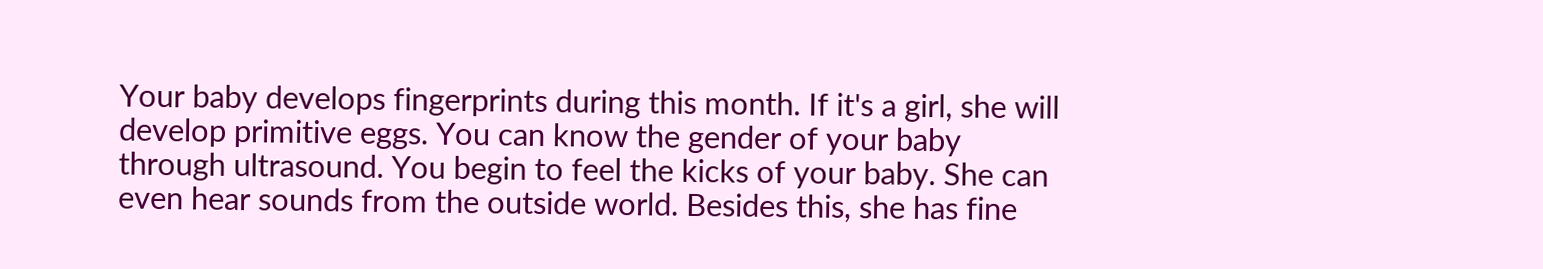Your baby develops fingerprints during this month. If it's a girl, she will develop primitive eggs. You can know the gender of your baby through ultrasound. You begin to feel the kicks of your baby. She can even hear sounds from the outside world. Besides this, she has fine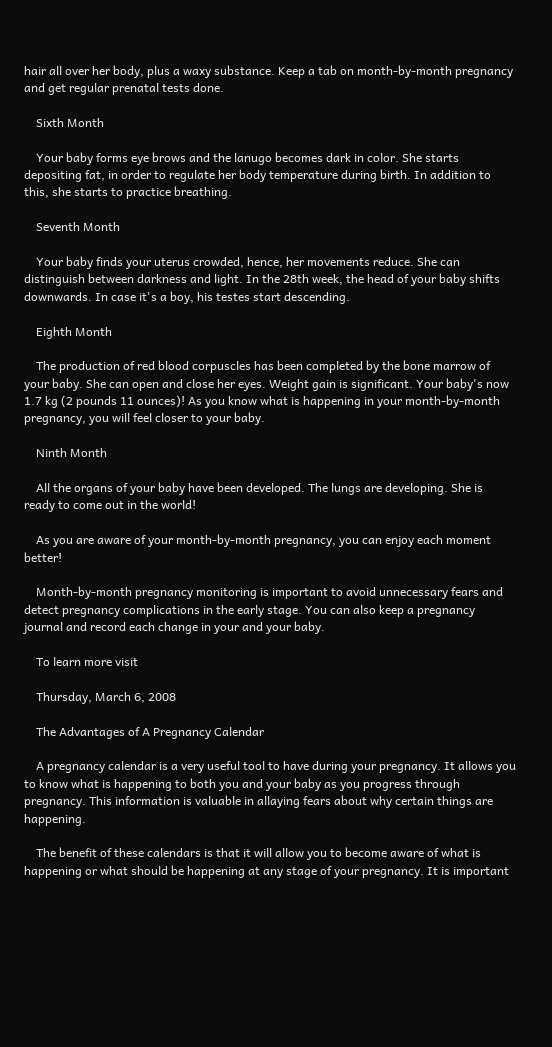hair all over her body, plus a waxy substance. Keep a tab on month-by-month pregnancy and get regular prenatal tests done.

    Sixth Month

    Your baby forms eye brows and the lanugo becomes dark in color. She starts depositing fat, in order to regulate her body temperature during birth. In addition to this, she starts to practice breathing.

    Seventh Month

    Your baby finds your uterus crowded, hence, her movements reduce. She can distinguish between darkness and light. In the 28th week, the head of your baby shifts downwards. In case it's a boy, his testes start descending.

    Eighth Month

    The production of red blood corpuscles has been completed by the bone marrow of your baby. She can open and close her eyes. Weight gain is significant. Your baby's now 1.7 kg (2 pounds 11 ounces)! As you know what is happening in your month-by-month pregnancy, you will feel closer to your baby.

    Ninth Month

    All the organs of your baby have been developed. The lungs are developing. She is ready to come out in the world!

    As you are aware of your month-by-month pregnancy, you can enjoy each moment better!

    Month-by-month pregnancy monitoring is important to avoid unnecessary fears and detect pregnancy complications in the early stage. You can also keep a pregnancy journal and record each change in your and your baby.

    To learn more visit

    Thursday, March 6, 2008

    The Advantages of A Pregnancy Calendar

    A pregnancy calendar is a very useful tool to have during your pregnancy. It allows you to know what is happening to both you and your baby as you progress through pregnancy. This information is valuable in allaying fears about why certain things are happening.

    The benefit of these calendars is that it will allow you to become aware of what is happening or what should be happening at any stage of your pregnancy. It is important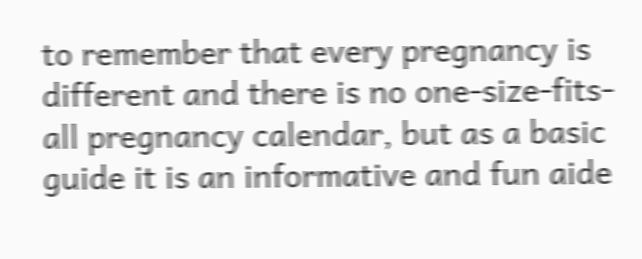to remember that every pregnancy is different and there is no one-size-fits-all pregnancy calendar, but as a basic guide it is an informative and fun aide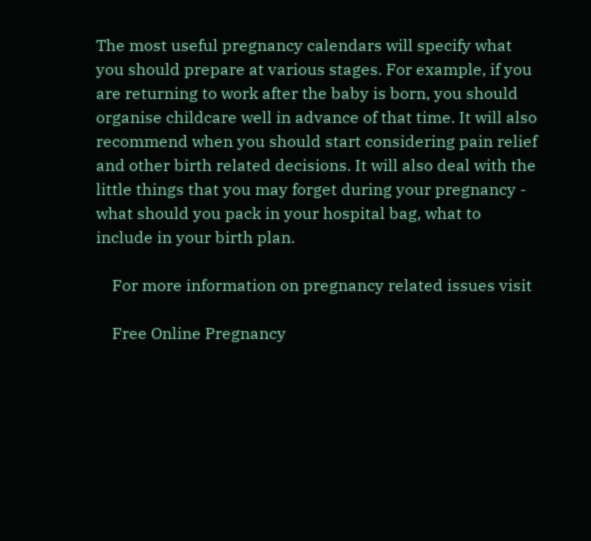The most useful pregnancy calendars will specify what you should prepare at various stages. For example, if you are returning to work after the baby is born, you should organise childcare well in advance of that time. It will also recommend when you should start considering pain relief and other birth related decisions. It will also deal with the little things that you may forget during your pregnancy - what should you pack in your hospital bag, what to include in your birth plan.

    For more information on pregnancy related issues visit

    Free Online Pregnancy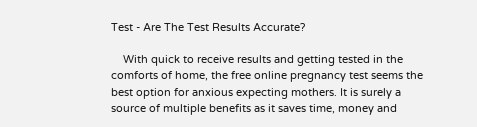Test - Are The Test Results Accurate?

    With quick to receive results and getting tested in the comforts of home, the free online pregnancy test seems the best option for anxious expecting mothers. It is surely a source of multiple benefits as it saves time, money and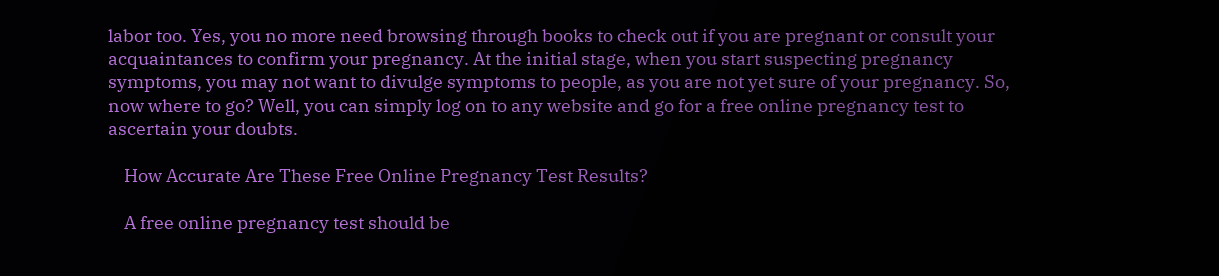labor too. Yes, you no more need browsing through books to check out if you are pregnant or consult your acquaintances to confirm your pregnancy. At the initial stage, when you start suspecting pregnancy symptoms, you may not want to divulge symptoms to people, as you are not yet sure of your pregnancy. So, now where to go? Well, you can simply log on to any website and go for a free online pregnancy test to ascertain your doubts.

    How Accurate Are These Free Online Pregnancy Test Results?

    A free online pregnancy test should be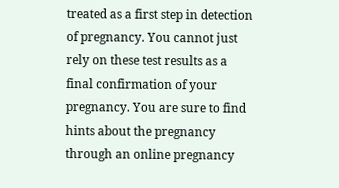treated as a first step in detection of pregnancy. You cannot just rely on these test results as a final confirmation of your pregnancy. You are sure to find hints about the pregnancy through an online pregnancy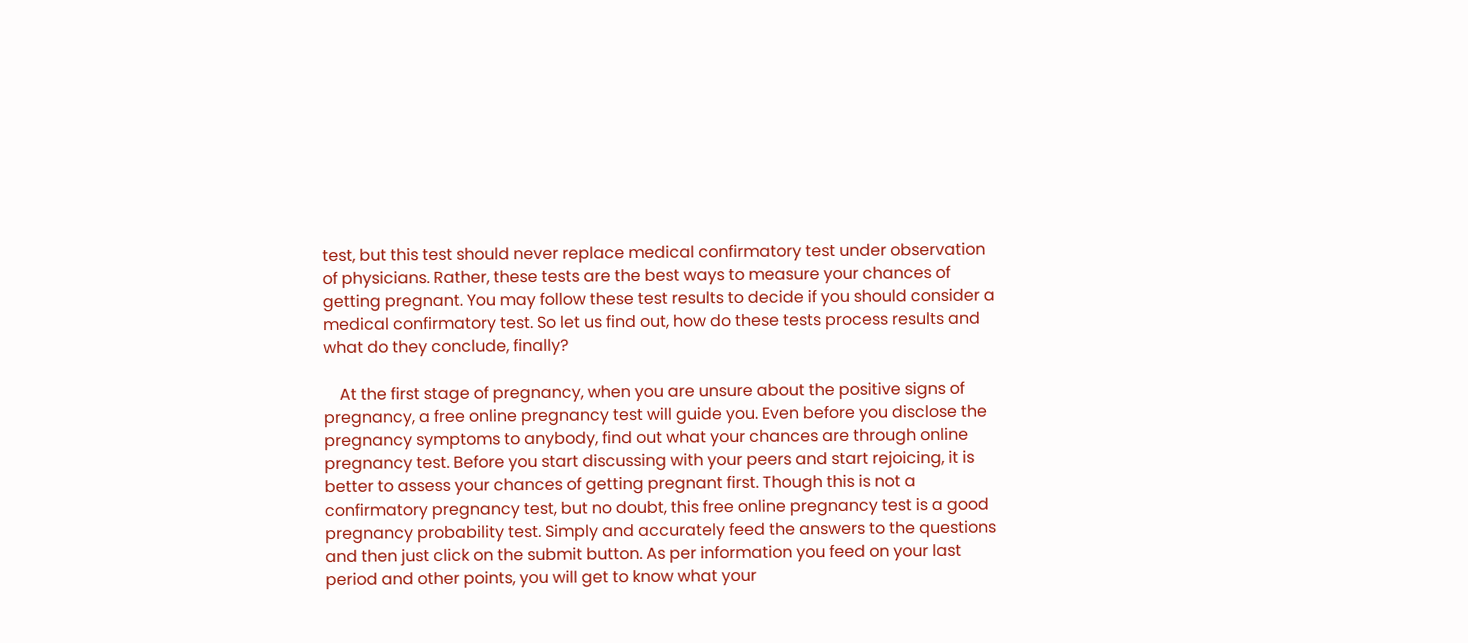test, but this test should never replace medical confirmatory test under observation of physicians. Rather, these tests are the best ways to measure your chances of getting pregnant. You may follow these test results to decide if you should consider a medical confirmatory test. So let us find out, how do these tests process results and what do they conclude, finally?

    At the first stage of pregnancy, when you are unsure about the positive signs of pregnancy, a free online pregnancy test will guide you. Even before you disclose the pregnancy symptoms to anybody, find out what your chances are through online pregnancy test. Before you start discussing with your peers and start rejoicing, it is better to assess your chances of getting pregnant first. Though this is not a confirmatory pregnancy test, but no doubt, this free online pregnancy test is a good pregnancy probability test. Simply and accurately feed the answers to the questions and then just click on the submit button. As per information you feed on your last period and other points, you will get to know what your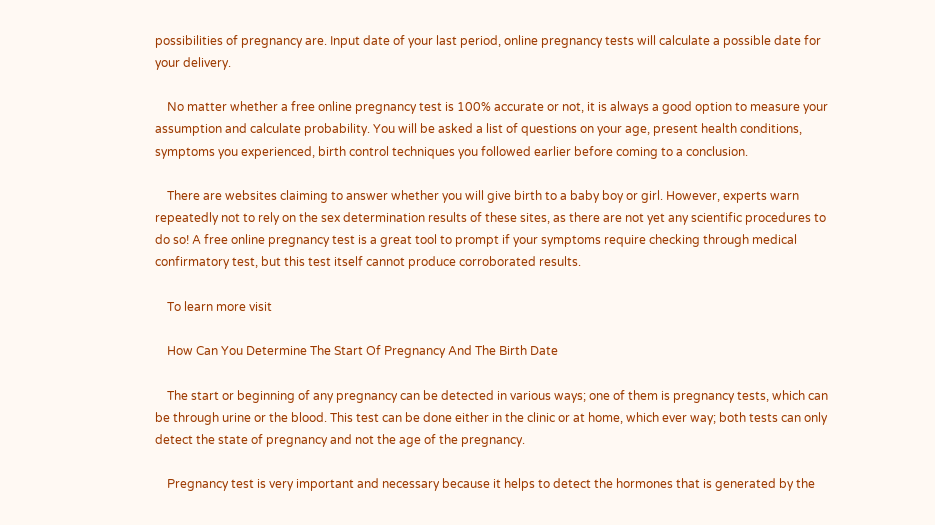possibilities of pregnancy are. Input date of your last period, online pregnancy tests will calculate a possible date for your delivery.

    No matter whether a free online pregnancy test is 100% accurate or not, it is always a good option to measure your assumption and calculate probability. You will be asked a list of questions on your age, present health conditions, symptoms you experienced, birth control techniques you followed earlier before coming to a conclusion.

    There are websites claiming to answer whether you will give birth to a baby boy or girl. However, experts warn repeatedly not to rely on the sex determination results of these sites, as there are not yet any scientific procedures to do so! A free online pregnancy test is a great tool to prompt if your symptoms require checking through medical confirmatory test, but this test itself cannot produce corroborated results.

    To learn more visit

    How Can You Determine The Start Of Pregnancy And The Birth Date

    The start or beginning of any pregnancy can be detected in various ways; one of them is pregnancy tests, which can be through urine or the blood. This test can be done either in the clinic or at home, which ever way; both tests can only detect the state of pregnancy and not the age of the pregnancy.

    Pregnancy test is very important and necessary because it helps to detect the hormones that is generated by the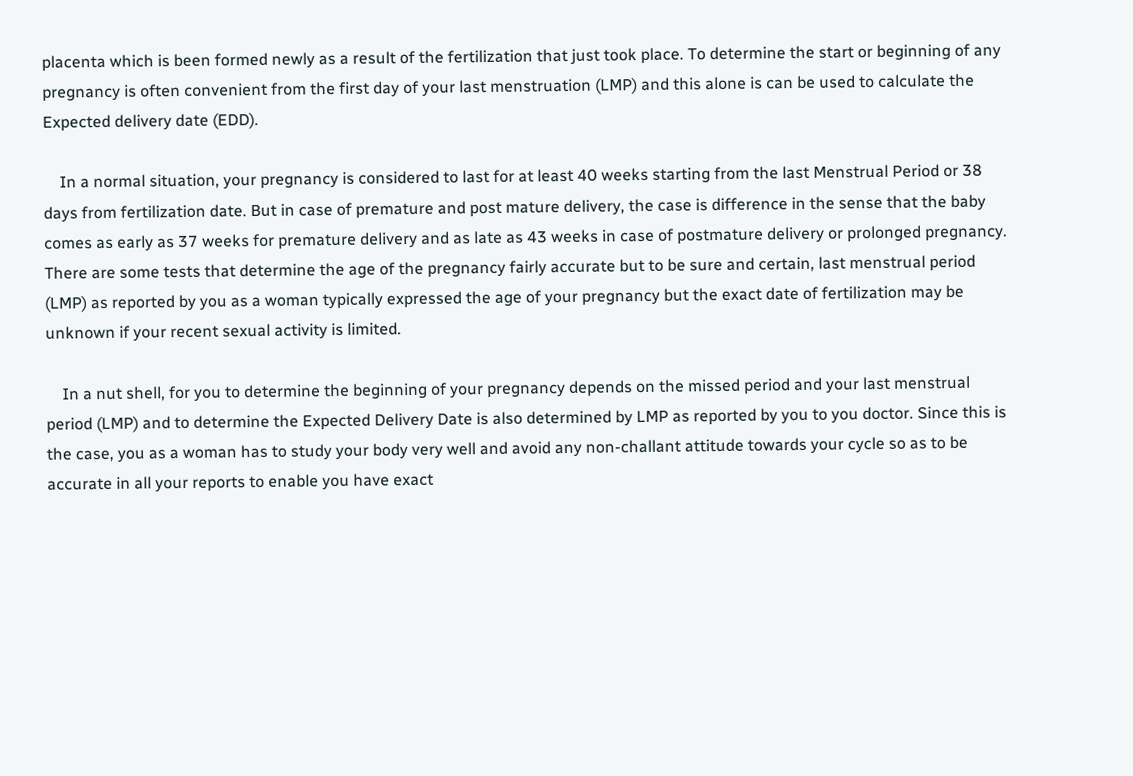placenta which is been formed newly as a result of the fertilization that just took place. To determine the start or beginning of any pregnancy is often convenient from the first day of your last menstruation (LMP) and this alone is can be used to calculate the Expected delivery date (EDD).

    In a normal situation, your pregnancy is considered to last for at least 40 weeks starting from the last Menstrual Period or 38 days from fertilization date. But in case of premature and post mature delivery, the case is difference in the sense that the baby comes as early as 37 weeks for premature delivery and as late as 43 weeks in case of postmature delivery or prolonged pregnancy. There are some tests that determine the age of the pregnancy fairly accurate but to be sure and certain, last menstrual period (LMP) as reported by you as a woman typically expressed the age of your pregnancy but the exact date of fertilization may be unknown if your recent sexual activity is limited.

    In a nut shell, for you to determine the beginning of your pregnancy depends on the missed period and your last menstrual period (LMP) and to determine the Expected Delivery Date is also determined by LMP as reported by you to you doctor. Since this is the case, you as a woman has to study your body very well and avoid any non-challant attitude towards your cycle so as to be accurate in all your reports to enable you have exact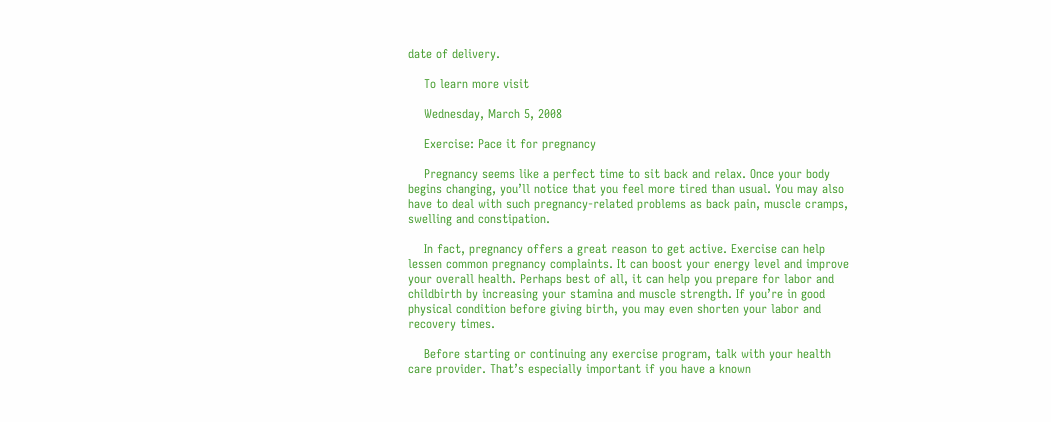date of delivery.

    To learn more visit

    Wednesday, March 5, 2008

    Exercise: Pace it for pregnancy

    Pregnancy seems like a perfect time to sit back and relax. Once your body begins changing, you’ll notice that you feel more tired than usual. You may also have to deal with such pregnancy-related problems as back pain, muscle cramps, swelling and constipation.

    In fact, pregnancy offers a great reason to get active. Exercise can help lessen common pregnancy complaints. It can boost your energy level and improve your overall health. Perhaps best of all, it can help you prepare for labor and childbirth by increasing your stamina and muscle strength. If you’re in good physical condition before giving birth, you may even shorten your labor and recovery times.

    Before starting or continuing any exercise program, talk with your health care provider. That’s especially important if you have a known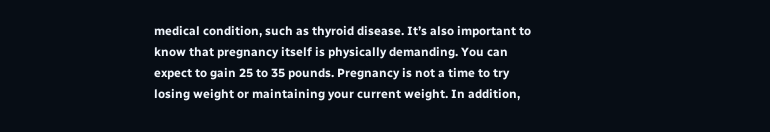medical condition, such as thyroid disease. It’s also important to know that pregnancy itself is physically demanding. You can expect to gain 25 to 35 pounds. Pregnancy is not a time to try losing weight or maintaining your current weight. In addition,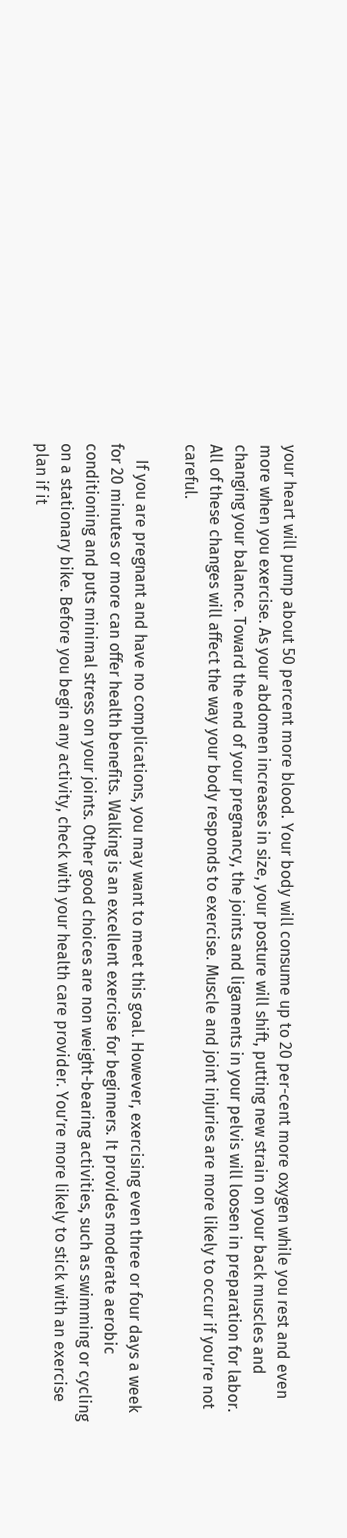your heart will pump about 50 percent more blood. Your body will consume up to 20 per-cent more oxygen while you rest and even more when you exercise. As your abdomen increases in size, your posture will shift, putting new strain on your back muscles and changing your balance. Toward the end of your pregnancy, the joints and ligaments in your pelvis will loosen in preparation for labor. All of these changes will affect the way your body responds to exercise. Muscle and joint injuries are more likely to occur if you’re not careful.

    If you are pregnant and have no complications, you may want to meet this goal. However, exercising even three or four days a week for 20 minutes or more can offer health benefits. Walking is an excellent exercise for beginners. It provides moderate aerobic conditioning and puts minimal stress on your joints. Other good choices are non weight-bearing activities, such as swimming or cycling on a stationary bike. Before you begin any activity, check with your health care provider. You’re more likely to stick with an exercise plan if it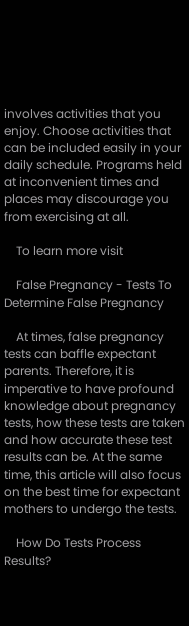involves activities that you enjoy. Choose activities that can be included easily in your daily schedule. Programs held at inconvenient times and places may discourage you from exercising at all.

    To learn more visit

    False Pregnancy - Tests To Determine False Pregnancy

    At times, false pregnancy tests can baffle expectant parents. Therefore, it is imperative to have profound knowledge about pregnancy tests, how these tests are taken and how accurate these test results can be. At the same time, this article will also focus on the best time for expectant mothers to undergo the tests.

    How Do Tests Process Results?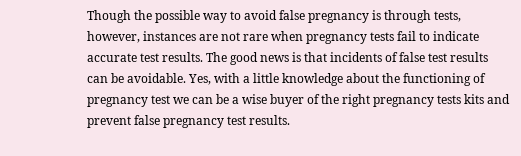Though the possible way to avoid false pregnancy is through tests, however, instances are not rare when pregnancy tests fail to indicate accurate test results. The good news is that incidents of false test results can be avoidable. Yes, with a little knowledge about the functioning of pregnancy test we can be a wise buyer of the right pregnancy tests kits and prevent false pregnancy test results.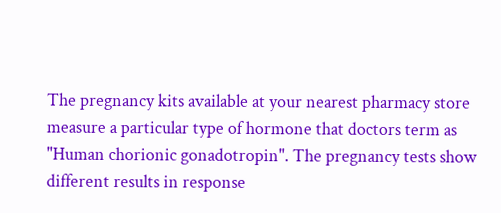The pregnancy kits available at your nearest pharmacy store measure a particular type of hormone that doctors term as "Human chorionic gonadotropin". The pregnancy tests show different results in response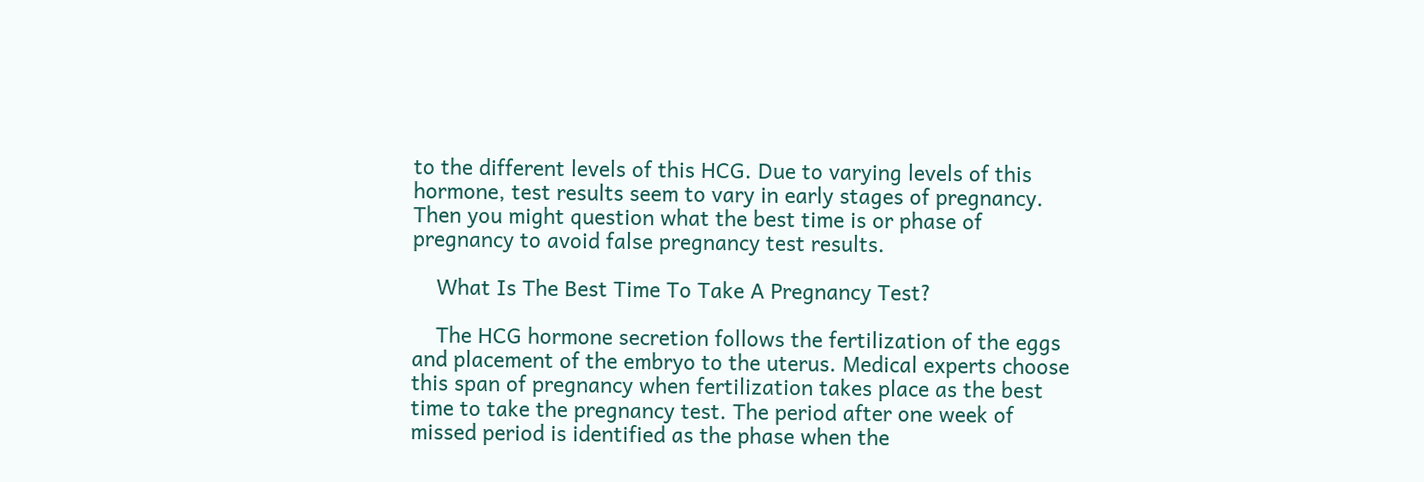to the different levels of this HCG. Due to varying levels of this hormone, test results seem to vary in early stages of pregnancy. Then you might question what the best time is or phase of pregnancy to avoid false pregnancy test results.

    What Is The Best Time To Take A Pregnancy Test?

    The HCG hormone secretion follows the fertilization of the eggs and placement of the embryo to the uterus. Medical experts choose this span of pregnancy when fertilization takes place as the best time to take the pregnancy test. The period after one week of missed period is identified as the phase when the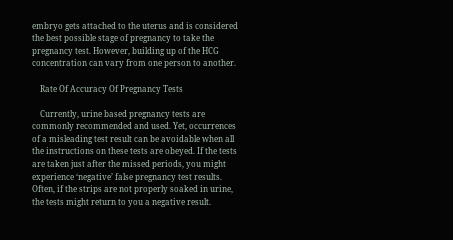embryo gets attached to the uterus and is considered the best possible stage of pregnancy to take the pregnancy test. However, building up of the HCG concentration can vary from one person to another.

    Rate Of Accuracy Of Pregnancy Tests

    Currently, urine based pregnancy tests are commonly recommended and used. Yet, occurrences of a misleading test result can be avoidable when all the instructions on these tests are obeyed. If the tests are taken just after the missed periods, you might experience ‘negative’ false pregnancy test results. Often, if the strips are not properly soaked in urine, the tests might return to you a negative result.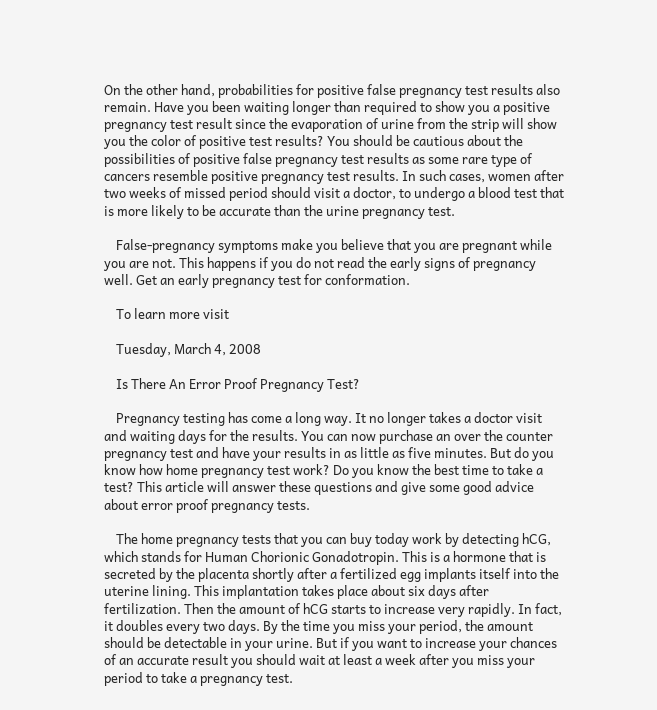On the other hand, probabilities for positive false pregnancy test results also remain. Have you been waiting longer than required to show you a positive pregnancy test result since the evaporation of urine from the strip will show you the color of positive test results? You should be cautious about the possibilities of positive false pregnancy test results as some rare type of cancers resemble positive pregnancy test results. In such cases, women after two weeks of missed period should visit a doctor, to undergo a blood test that is more likely to be accurate than the urine pregnancy test.

    False-pregnancy symptoms make you believe that you are pregnant while you are not. This happens if you do not read the early signs of pregnancy well. Get an early pregnancy test for conformation.

    To learn more visit

    Tuesday, March 4, 2008

    Is There An Error Proof Pregnancy Test?

    Pregnancy testing has come a long way. It no longer takes a doctor visit and waiting days for the results. You can now purchase an over the counter pregnancy test and have your results in as little as five minutes. But do you know how home pregnancy test work? Do you know the best time to take a test? This article will answer these questions and give some good advice about error proof pregnancy tests.

    The home pregnancy tests that you can buy today work by detecting hCG, which stands for Human Chorionic Gonadotropin. This is a hormone that is secreted by the placenta shortly after a fertilized egg implants itself into the uterine lining. This implantation takes place about six days after fertilization. Then the amount of hCG starts to increase very rapidly. In fact, it doubles every two days. By the time you miss your period, the amount should be detectable in your urine. But if you want to increase your chances of an accurate result you should wait at least a week after you miss your period to take a pregnancy test.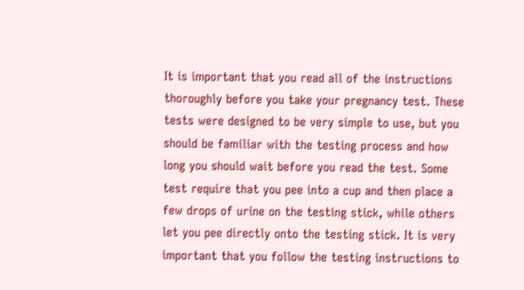It is important that you read all of the instructions thoroughly before you take your pregnancy test. These tests were designed to be very simple to use, but you should be familiar with the testing process and how long you should wait before you read the test. Some test require that you pee into a cup and then place a few drops of urine on the testing stick, while others let you pee directly onto the testing stick. It is very important that you follow the testing instructions to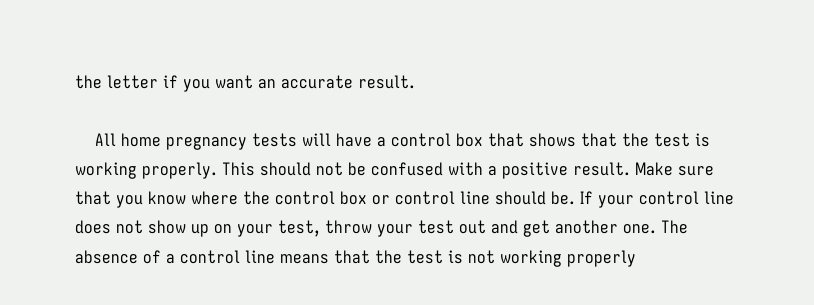the letter if you want an accurate result.

    All home pregnancy tests will have a control box that shows that the test is working properly. This should not be confused with a positive result. Make sure that you know where the control box or control line should be. If your control line does not show up on your test, throw your test out and get another one. The absence of a control line means that the test is not working properly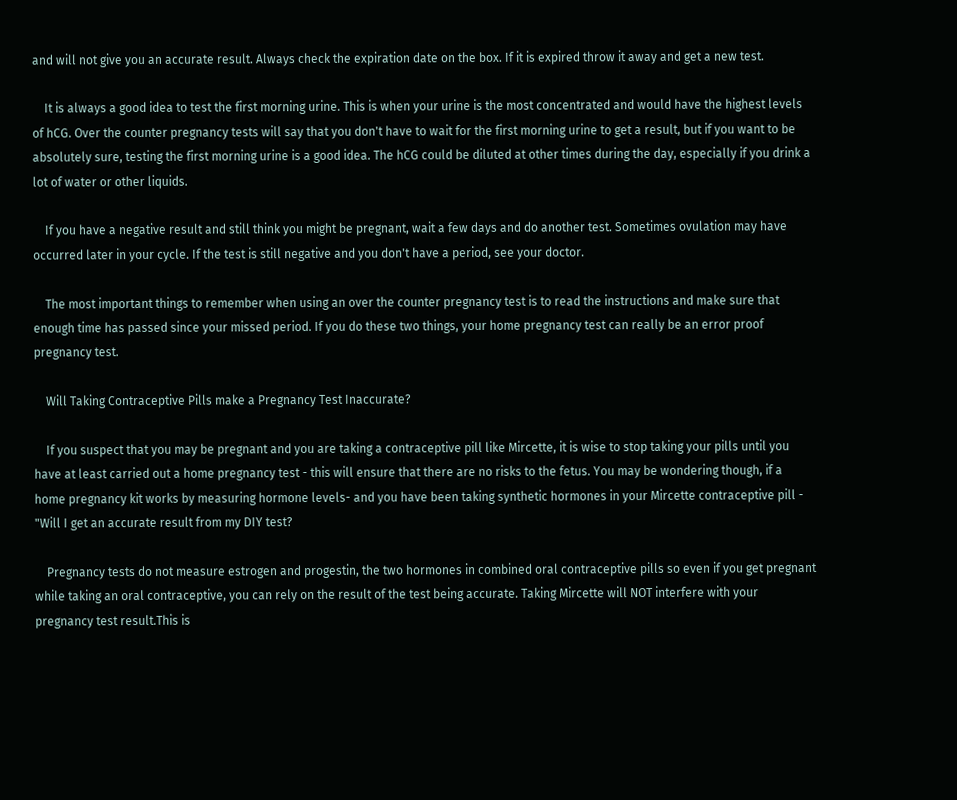and will not give you an accurate result. Always check the expiration date on the box. If it is expired throw it away and get a new test.

    It is always a good idea to test the first morning urine. This is when your urine is the most concentrated and would have the highest levels of hCG. Over the counter pregnancy tests will say that you don't have to wait for the first morning urine to get a result, but if you want to be absolutely sure, testing the first morning urine is a good idea. The hCG could be diluted at other times during the day, especially if you drink a lot of water or other liquids.

    If you have a negative result and still think you might be pregnant, wait a few days and do another test. Sometimes ovulation may have occurred later in your cycle. If the test is still negative and you don't have a period, see your doctor.

    The most important things to remember when using an over the counter pregnancy test is to read the instructions and make sure that enough time has passed since your missed period. If you do these two things, your home pregnancy test can really be an error proof pregnancy test.

    Will Taking Contraceptive Pills make a Pregnancy Test Inaccurate?

    If you suspect that you may be pregnant and you are taking a contraceptive pill like Mircette, it is wise to stop taking your pills until you have at least carried out a home pregnancy test - this will ensure that there are no risks to the fetus. You may be wondering though, if a home pregnancy kit works by measuring hormone levels- and you have been taking synthetic hormones in your Mircette contraceptive pill - "Will I get an accurate result from my DIY test?

    Pregnancy tests do not measure estrogen and progestin, the two hormones in combined oral contraceptive pills so even if you get pregnant while taking an oral contraceptive, you can rely on the result of the test being accurate. Taking Mircette will NOT interfere with your pregnancy test result.This is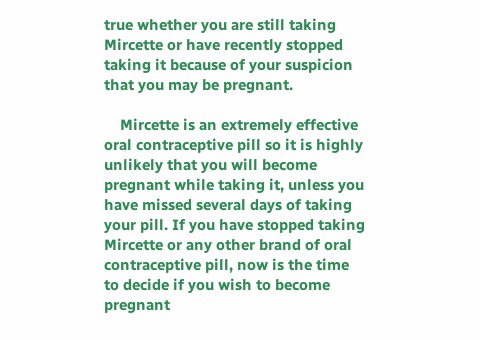true whether you are still taking Mircette or have recently stopped taking it because of your suspicion that you may be pregnant.

    Mircette is an extremely effective oral contraceptive pill so it is highly unlikely that you will become pregnant while taking it, unless you have missed several days of taking your pill. If you have stopped taking Mircette or any other brand of oral contraceptive pill, now is the time to decide if you wish to become pregnant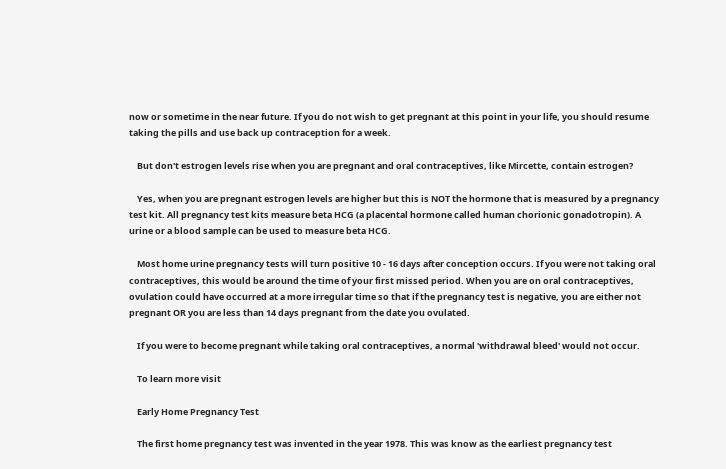now or sometime in the near future. If you do not wish to get pregnant at this point in your life, you should resume taking the pills and use back up contraception for a week.

    But don't estrogen levels rise when you are pregnant and oral contraceptives, like Mircette, contain estrogen?

    Yes, when you are pregnant estrogen levels are higher but this is NOT the hormone that is measured by a pregnancy test kit. All pregnancy test kits measure beta HCG (a placental hormone called human chorionic gonadotropin). A urine or a blood sample can be used to measure beta HCG.

    Most home urine pregnancy tests will turn positive 10 - 16 days after conception occurs. If you were not taking oral contraceptives, this would be around the time of your first missed period. When you are on oral contraceptives, ovulation could have occurred at a more irregular time so that if the pregnancy test is negative, you are either not pregnant OR you are less than 14 days pregnant from the date you ovulated.

    If you were to become pregnant while taking oral contraceptives, a normal 'withdrawal bleed' would not occur.

    To learn more visit

    Early Home Pregnancy Test

    The first home pregnancy test was invented in the year 1978. This was know as the earliest pregnancy test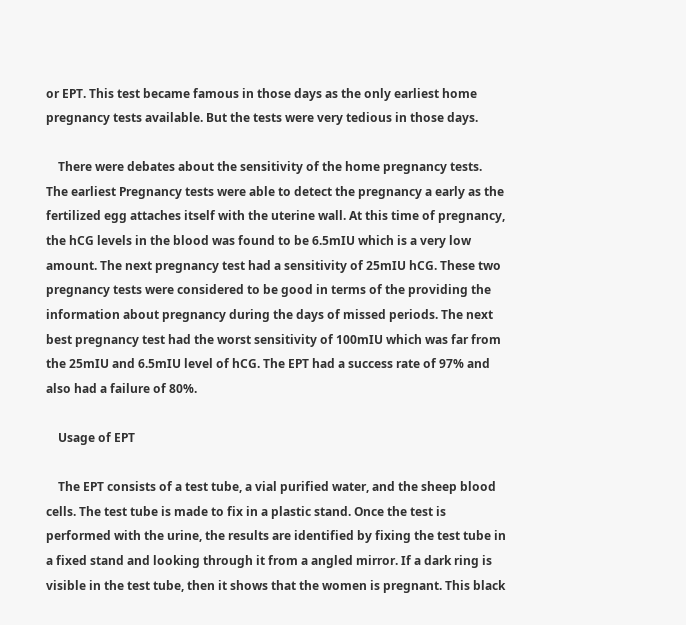or EPT. This test became famous in those days as the only earliest home pregnancy tests available. But the tests were very tedious in those days.

    There were debates about the sensitivity of the home pregnancy tests. The earliest Pregnancy tests were able to detect the pregnancy a early as the fertilized egg attaches itself with the uterine wall. At this time of pregnancy, the hCG levels in the blood was found to be 6.5mIU which is a very low amount. The next pregnancy test had a sensitivity of 25mIU hCG. These two pregnancy tests were considered to be good in terms of the providing the information about pregnancy during the days of missed periods. The next best pregnancy test had the worst sensitivity of 100mIU which was far from the 25mIU and 6.5mIU level of hCG. The EPT had a success rate of 97% and also had a failure of 80%.

    Usage of EPT

    The EPT consists of a test tube, a vial purified water, and the sheep blood cells. The test tube is made to fix in a plastic stand. Once the test is performed with the urine, the results are identified by fixing the test tube in a fixed stand and looking through it from a angled mirror. If a dark ring is visible in the test tube, then it shows that the women is pregnant. This black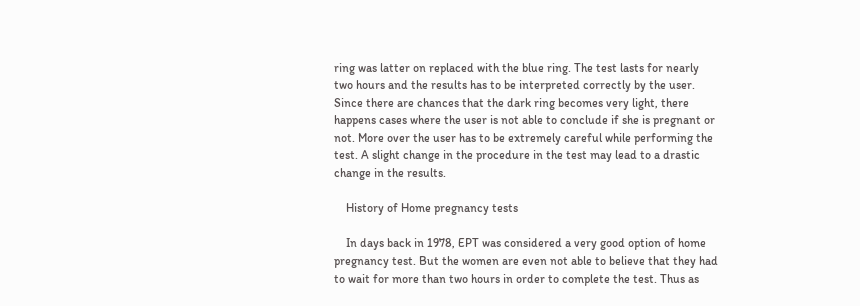ring was latter on replaced with the blue ring. The test lasts for nearly two hours and the results has to be interpreted correctly by the user. Since there are chances that the dark ring becomes very light, there happens cases where the user is not able to conclude if she is pregnant or not. More over the user has to be extremely careful while performing the test. A slight change in the procedure in the test may lead to a drastic change in the results.

    History of Home pregnancy tests

    In days back in 1978, EPT was considered a very good option of home pregnancy test. But the women are even not able to believe that they had to wait for more than two hours in order to complete the test. Thus as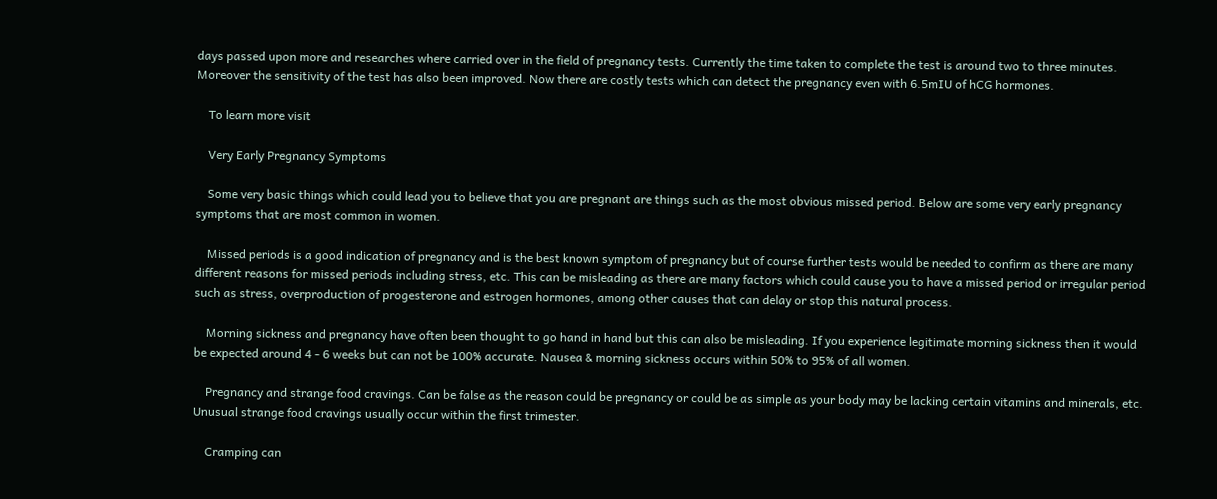days passed upon more and researches where carried over in the field of pregnancy tests. Currently the time taken to complete the test is around two to three minutes. Moreover the sensitivity of the test has also been improved. Now there are costly tests which can detect the pregnancy even with 6.5mIU of hCG hormones.

    To learn more visit

    Very Early Pregnancy Symptoms

    Some very basic things which could lead you to believe that you are pregnant are things such as the most obvious missed period. Below are some very early pregnancy symptoms that are most common in women.

    Missed periods is a good indication of pregnancy and is the best known symptom of pregnancy but of course further tests would be needed to confirm as there are many different reasons for missed periods including stress, etc. This can be misleading as there are many factors which could cause you to have a missed period or irregular period such as stress, overproduction of progesterone and estrogen hormones, among other causes that can delay or stop this natural process.

    Morning sickness and pregnancy have often been thought to go hand in hand but this can also be misleading. If you experience legitimate morning sickness then it would be expected around 4 - 6 weeks but can not be 100% accurate. Nausea & morning sickness occurs within 50% to 95% of all women.

    Pregnancy and strange food cravings. Can be false as the reason could be pregnancy or could be as simple as your body may be lacking certain vitamins and minerals, etc. Unusual strange food cravings usually occur within the first trimester.

    Cramping can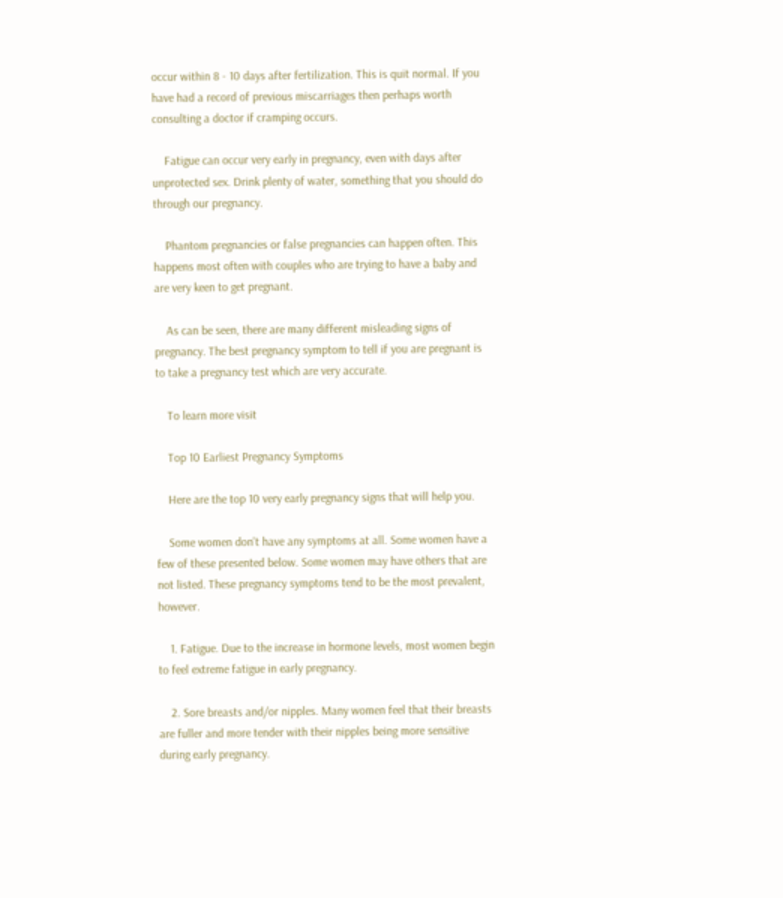occur within 8 - 10 days after fertilization. This is quit normal. If you have had a record of previous miscarriages then perhaps worth consulting a doctor if cramping occurs.

    Fatigue can occur very early in pregnancy, even with days after unprotected sex. Drink plenty of water, something that you should do through our pregnancy.

    Phantom pregnancies or false pregnancies can happen often. This happens most often with couples who are trying to have a baby and are very keen to get pregnant.

    As can be seen, there are many different misleading signs of pregnancy. The best pregnancy symptom to tell if you are pregnant is to take a pregnancy test which are very accurate.

    To learn more visit

    Top 10 Earliest Pregnancy Symptoms

    Here are the top 10 very early pregnancy signs that will help you.

    Some women don't have any symptoms at all. Some women have a few of these presented below. Some women may have others that are not listed. These pregnancy symptoms tend to be the most prevalent, however.

    1. Fatigue. Due to the increase in hormone levels, most women begin to feel extreme fatigue in early pregnancy.

    2. Sore breasts and/or nipples. Many women feel that their breasts are fuller and more tender with their nipples being more sensitive during early pregnancy.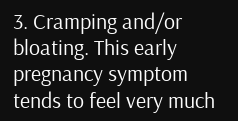3. Cramping and/or bloating. This early pregnancy symptom tends to feel very much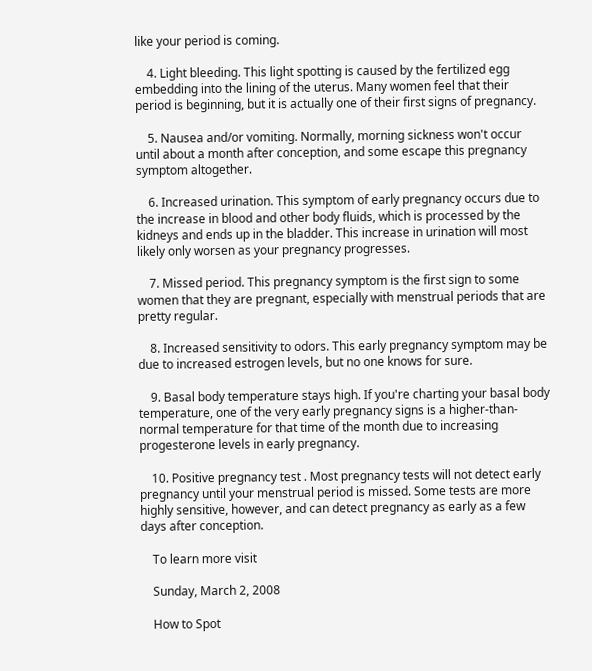like your period is coming.

    4. Light bleeding. This light spotting is caused by the fertilized egg embedding into the lining of the uterus. Many women feel that their period is beginning, but it is actually one of their first signs of pregnancy.

    5. Nausea and/or vomiting. Normally, morning sickness won't occur until about a month after conception, and some escape this pregnancy symptom altogether.

    6. Increased urination. This symptom of early pregnancy occurs due to the increase in blood and other body fluids, which is processed by the kidneys and ends up in the bladder. This increase in urination will most likely only worsen as your pregnancy progresses.

    7. Missed period. This pregnancy symptom is the first sign to some women that they are pregnant, especially with menstrual periods that are pretty regular.

    8. Increased sensitivity to odors. This early pregnancy symptom may be due to increased estrogen levels, but no one knows for sure.

    9. Basal body temperature stays high. If you're charting your basal body temperature, one of the very early pregnancy signs is a higher-than-normal temperature for that time of the month due to increasing progesterone levels in early pregnancy.

    10. Positive pregnancy test . Most pregnancy tests will not detect early pregnancy until your menstrual period is missed. Some tests are more highly sensitive, however, and can detect pregnancy as early as a few days after conception.

    To learn more visit

    Sunday, March 2, 2008

    How to Spot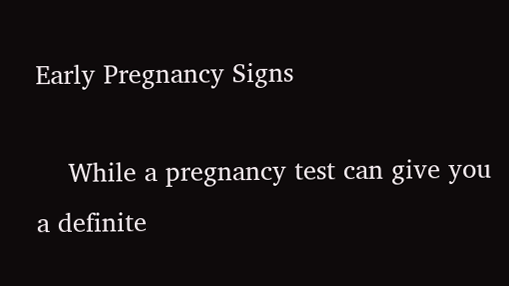Early Pregnancy Signs

    While a pregnancy test can give you a definite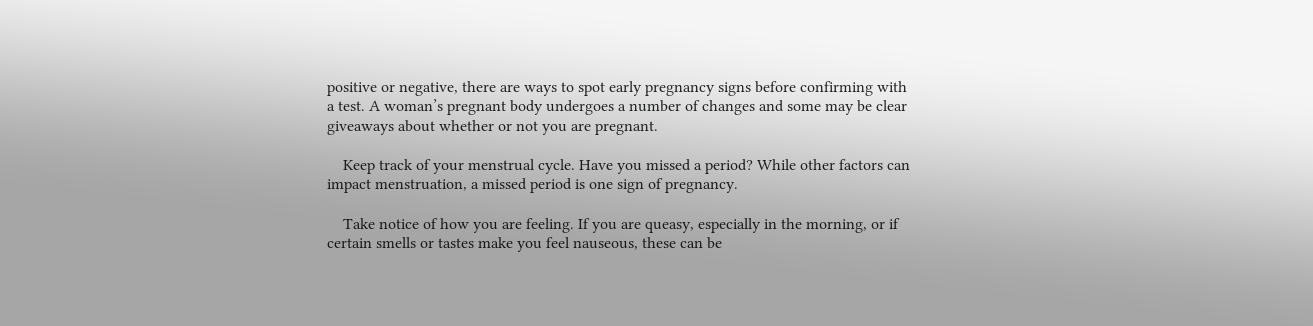positive or negative, there are ways to spot early pregnancy signs before confirming with a test. A woman’s pregnant body undergoes a number of changes and some may be clear giveaways about whether or not you are pregnant.

    Keep track of your menstrual cycle. Have you missed a period? While other factors can impact menstruation, a missed period is one sign of pregnancy.

    Take notice of how you are feeling. If you are queasy, especially in the morning, or if certain smells or tastes make you feel nauseous, these can be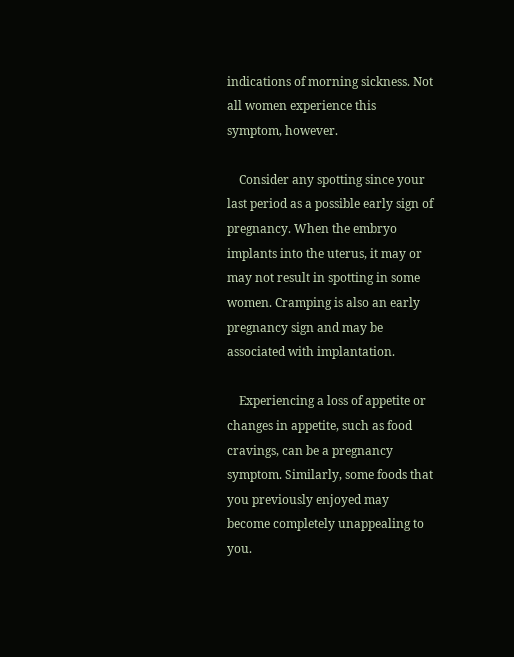indications of morning sickness. Not all women experience this symptom, however.

    Consider any spotting since your last period as a possible early sign of pregnancy. When the embryo implants into the uterus, it may or may not result in spotting in some women. Cramping is also an early pregnancy sign and may be associated with implantation.

    Experiencing a loss of appetite or changes in appetite, such as food cravings, can be a pregnancy symptom. Similarly, some foods that you previously enjoyed may become completely unappealing to you.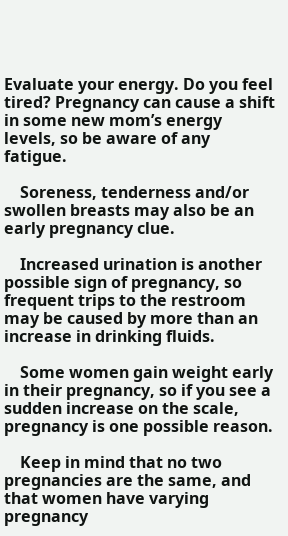Evaluate your energy. Do you feel tired? Pregnancy can cause a shift in some new mom’s energy levels, so be aware of any fatigue.

    Soreness, tenderness and/or swollen breasts may also be an early pregnancy clue.

    Increased urination is another possible sign of pregnancy, so frequent trips to the restroom may be caused by more than an increase in drinking fluids.

    Some women gain weight early in their pregnancy, so if you see a sudden increase on the scale, pregnancy is one possible reason.

    Keep in mind that no two pregnancies are the same, and that women have varying pregnancy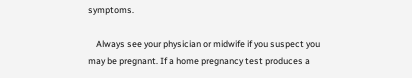symptoms.

    Always see your physician or midwife if you suspect you may be pregnant. If a home pregnancy test produces a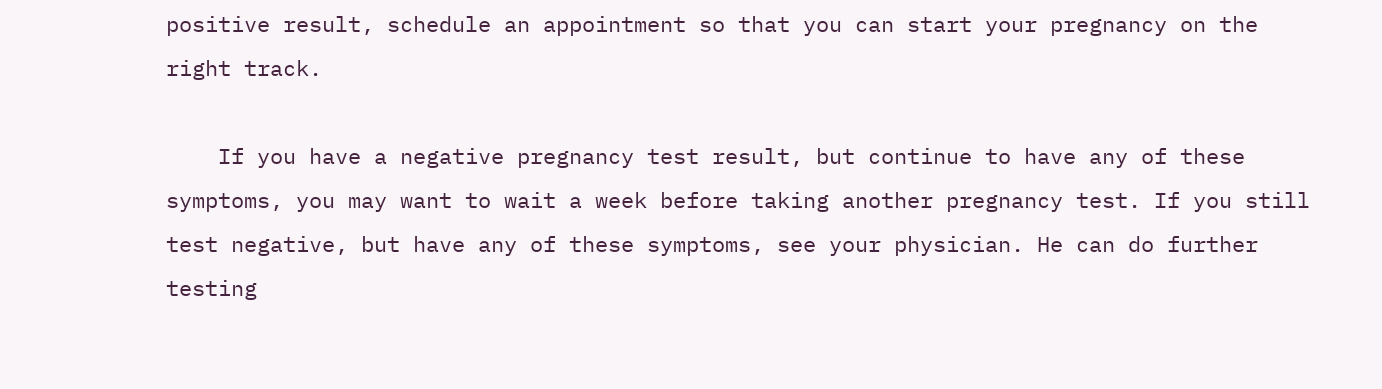positive result, schedule an appointment so that you can start your pregnancy on the right track.

    If you have a negative pregnancy test result, but continue to have any of these symptoms, you may want to wait a week before taking another pregnancy test. If you still test negative, but have any of these symptoms, see your physician. He can do further testing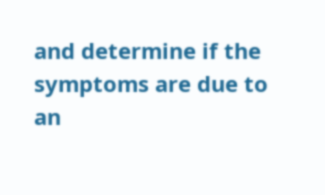and determine if the symptoms are due to an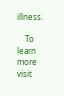illness.

    To learn more visit